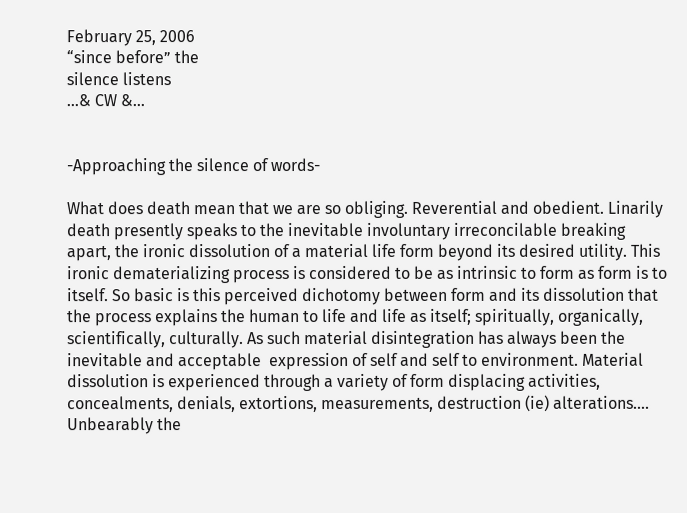February 25, 2006
“since before” the
silence listens
…& CW &…


-Approaching the silence of words-

What does death mean that we are so obliging. Reverential and obedient. Linarily death presently speaks to the inevitable involuntary irreconcilable breaking apart, the ironic dissolution of a material life form beyond its desired utility. This ironic dematerializing process is considered to be as intrinsic to form as form is to itself. So basic is this perceived dichotomy between form and its dissolution that the process explains the human to life and life as itself; spiritually, organically, scientifically, culturally. As such material disintegration has always been the inevitable and acceptable  expression of self and self to environment. Material dissolution is experienced through a variety of form displacing activities, concealments, denials, extortions, measurements, destruction (ie) alterations…. Unbearably the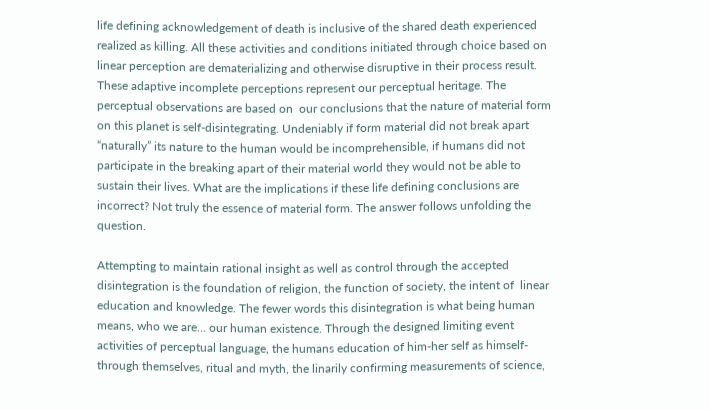life defining acknowledgement of death is inclusive of the shared death experienced realized as killing. All these activities and conditions initiated through choice based on linear perception are dematerializing and otherwise disruptive in their process result. These adaptive incomplete perceptions represent our perceptual heritage. The perceptual observations are based on  our conclusions that the nature of material form on this planet is self-disintegrating. Undeniably if form material did not break apart “naturally” its nature to the human would be incomprehensible, if humans did not participate in the breaking apart of their material world they would not be able to sustain their lives. What are the implications if these life defining conclusions are incorrect? Not truly the essence of material form. The answer follows unfolding the question.

Attempting to maintain rational insight as well as control through the accepted disintegration is the foundation of religion, the function of society, the intent of  linear education and knowledge. The fewer words this disintegration is what being human means, who we are… our human existence. Through the designed limiting event activities of perceptual language, the humans education of him-her self as himself-through themselves, ritual and myth, the linarily confirming measurements of science,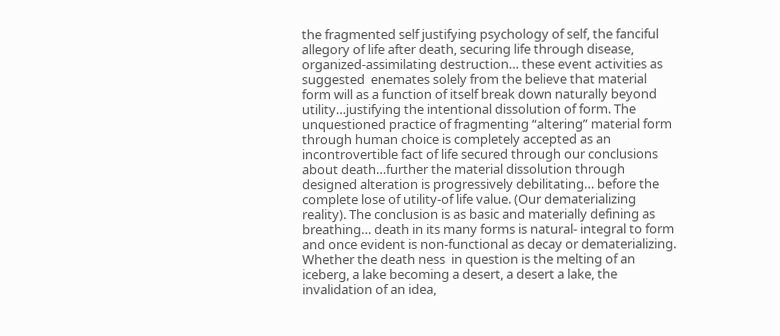the fragmented self justifying psychology of self, the fanciful allegory of life after death, securing life through disease, organized-assimilating destruction… these event activities as suggested  enemates solely from the believe that material form will as a function of itself break down naturally beyond utility…justifying the intentional dissolution of form. The unquestioned practice of fragmenting “altering” material form through human choice is completely accepted as an incontrovertible fact of life secured through our conclusions about death…further the material dissolution through designed alteration is progressively debilitating… before the complete lose of utility-of life value. (Our dematerializing reality). The conclusion is as basic and materially defining as breathing… death in its many forms is natural- integral to form and once evident is non-functional as decay or dematerializing. Whether the death ness  in question is the melting of an iceberg, a lake becoming a desert, a desert a lake, the invalidation of an idea,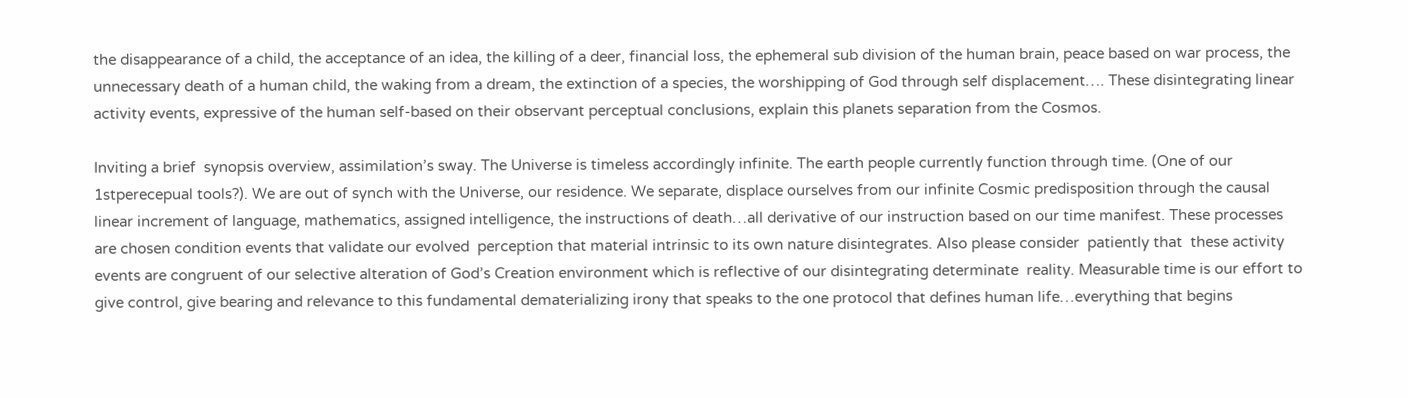the disappearance of a child, the acceptance of an idea, the killing of a deer, financial loss, the ephemeral sub division of the human brain, peace based on war process, the unnecessary death of a human child, the waking from a dream, the extinction of a species, the worshipping of God through self displacement…. These disintegrating linear activity events, expressive of the human self-based on their observant perceptual conclusions, explain this planets separation from the Cosmos.

Inviting a brief  synopsis overview, assimilation’s sway. The Universe is timeless accordingly infinite. The earth people currently function through time. (One of our  1stperecepual tools?). We are out of synch with the Universe, our residence. We separate, displace ourselves from our infinite Cosmic predisposition through the causal linear increment of language, mathematics, assigned intelligence, the instructions of death…all derivative of our instruction based on our time manifest. These processes are chosen condition events that validate our evolved  perception that material intrinsic to its own nature disintegrates. Also please consider  patiently that  these activity events are congruent of our selective alteration of God’s Creation environment which is reflective of our disintegrating determinate  reality. Measurable time is our effort to give control, give bearing and relevance to this fundamental dematerializing irony that speaks to the one protocol that defines human life…everything that begins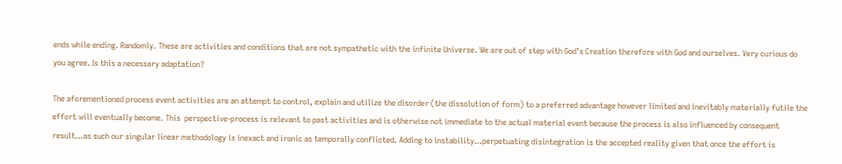ends while ending. Randomly. These are activities and conditions that are not sympathetic with the infinite Universe. We are out of step with God’s Creation therefore with God and ourselves. Very curious do you agree. Is this a necessary adaptation?

The aforementioned process event activities are an attempt to control, explain and utilize the disorder (the dissolution of form) to a preferred advantage however limited and inevitably materially futile the effort will eventually become. This  perspective-process is relevant to past activities and is otherwise not immediate to the actual material event because the process is also influenced by consequent result…as such our singular linear methodology is inexact and ironic as temporally conflicted. Adding to instability…perpetuating disintegration is the accepted reality given that once the effort is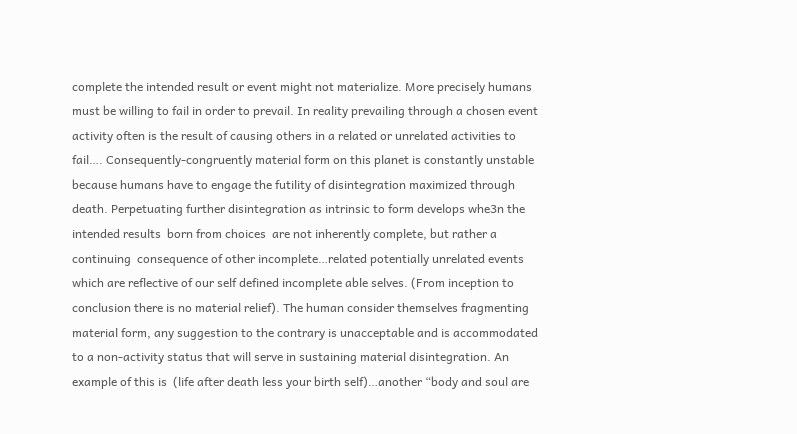complete the intended result or event might not materialize. More precisely humans must be willing to fail in order to prevail. In reality prevailing through a chosen event activity often is the result of causing others in a related or unrelated activities to fail…. Consequently-congruently material form on this planet is constantly unstable because humans have to engage the futility of disintegration maximized through death. Perpetuating further disintegration as intrinsic to form develops whe3n the intended results  born from choices  are not inherently complete, but rather a continuing  consequence of other incomplete…related potentially unrelated events which are reflective of our self defined incomplete able selves. (From inception to conclusion there is no material relief). The human consider themselves fragmenting material form, any suggestion to the contrary is unacceptable and is accommodated to a non-activity status that will serve in sustaining material disintegration. An example of this is  (life after death less your birth self)…another “body and soul are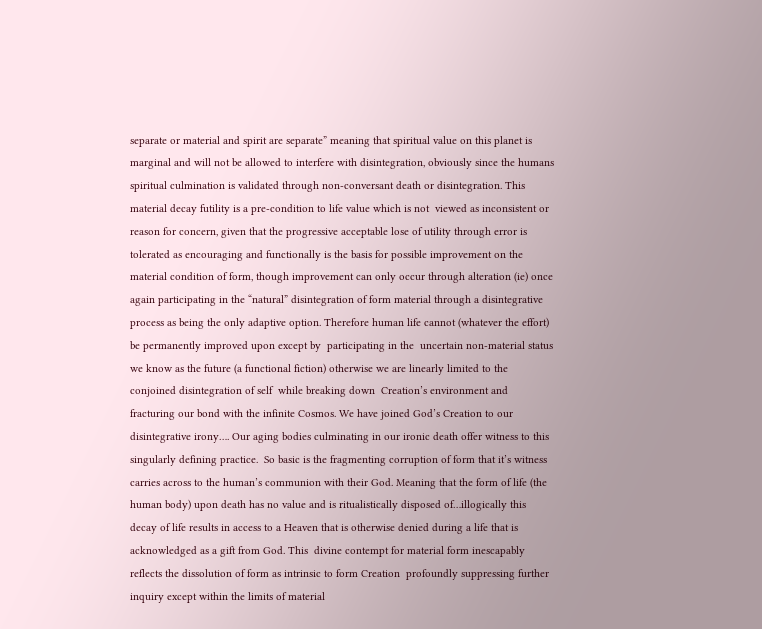separate or material and spirit are separate” meaning that spiritual value on this planet is marginal and will not be allowed to interfere with disintegration, obviously since the humans spiritual culmination is validated through non-conversant death or disintegration. This material decay futility is a pre-condition to life value which is not  viewed as inconsistent or reason for concern, given that the progressive acceptable lose of utility through error is tolerated as encouraging and functionally is the basis for possible improvement on the material condition of form, though improvement can only occur through alteration (ie) once again participating in the “natural” disintegration of form material through a disintegrative process as being the only adaptive option. Therefore human life cannot (whatever the effort) be permanently improved upon except by  participating in the  uncertain non-material status we know as the future (a functional fiction) otherwise we are linearly limited to the conjoined disintegration of self  while breaking down  Creation’s environment and fracturing our bond with the infinite Cosmos. We have joined God’s Creation to our disintegrative irony…. Our aging bodies culminating in our ironic death offer witness to this singularly defining practice.  So basic is the fragmenting corruption of form that it’s witness carries across to the human’s communion with their God. Meaning that the form of life (the human body) upon death has no value and is ritualistically disposed of…illogically this decay of life results in access to a Heaven that is otherwise denied during a life that is acknowledged as a gift from God. This  divine contempt for material form inescapably reflects the dissolution of form as intrinsic to form Creation  profoundly suppressing further inquiry except within the limits of material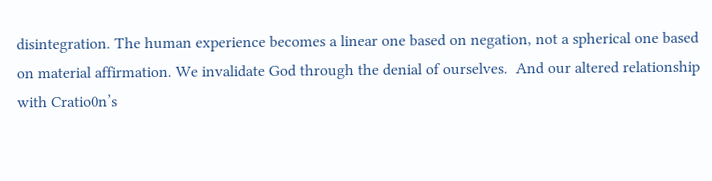disintegration. The human experience becomes a linear one based on negation, not a spherical one based on material affirmation. We invalidate God through the denial of ourselves.  And our altered relationship with Cratio0n’s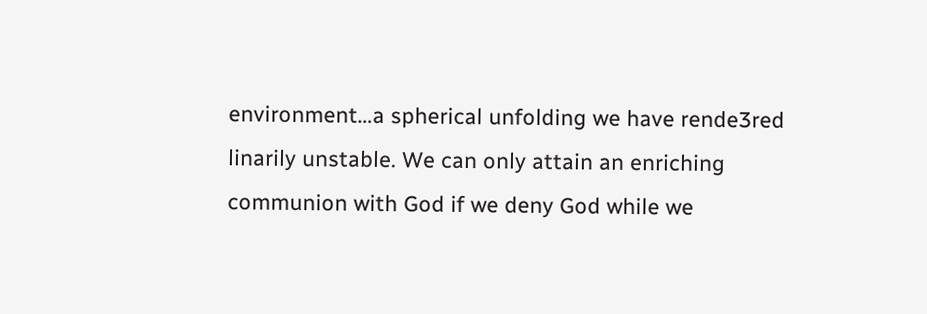environment…a spherical unfolding we have rende3red linarily unstable. We can only attain an enriching communion with God if we deny God while we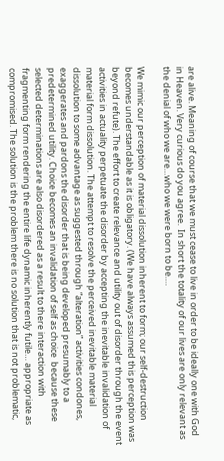are alive. Meaning of course that we must cease to live in order to be ideally one with God in Heaven. Very curious do you agree.  In short the totality of our lives are only relevant as  the denial of who we are…who we were born to be….

We mimic our perception of material dissolution inherent to form; our self-destruction becomes understandable as it is obligatory. (We have always assumed this perception was beyond refute). The effort to create relevance and utility out of disorder through the event activities in actuality perpetuate the disorder by accepting the inevitable invalidation of material form dissolution. The attempt to resolve the perceived inevitable material dissolution to some advantage as suggested through “alteration” activities condones, exaggerates and pardons the disorder that is being developed presumably to a predetermined utility. Choice becomes an invalidation of self as choice  because these selected determinations are also disordered as a result to there interaction with fragmenting form rendering the entire life dynamic inherently futile… appropriate as compromised. The solution is the problem there is no solution that is not problematic,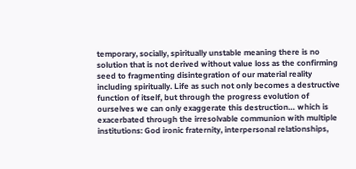temporary, socially, spiritually unstable meaning there is no solution that is not derived without value loss as the confirming seed to fragmenting disintegration of our material reality including spiritually. Life as such not only becomes a destructive function of itself, but through the progress evolution of ourselves we can only exaggerate this destruction… which is exacerbated through the irresolvable communion with multiple institutions: God ironic fraternity, interpersonal relationships,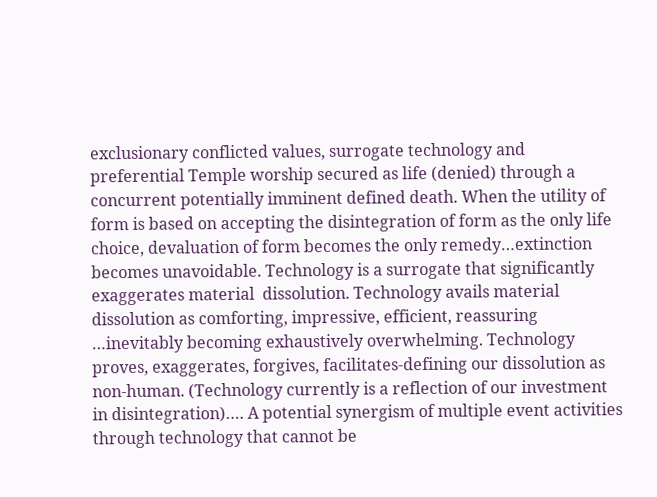exclusionary conflicted values, surrogate technology and preferential Temple worship secured as life (denied) through a concurrent potentially imminent defined death. When the utility of form is based on accepting the disintegration of form as the only life choice, devaluation of form becomes the only remedy…extinction becomes unavoidable. Technology is a surrogate that significantly exaggerates material  dissolution. Technology avails material dissolution as comforting, impressive, efficient, reassuring …inevitably becoming exhaustively overwhelming. Technology proves, exaggerates, forgives, facilitates-defining our dissolution as  non-human. (Technology currently is a reflection of our investment in disintegration)…. A potential synergism of multiple event activities through technology that cannot be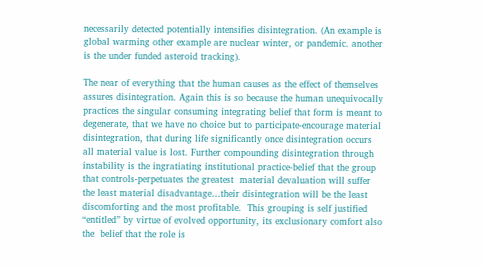necessarily detected potentially intensifies disintegration. (An example is global warming other example are nuclear winter, or pandemic. another is the under funded asteroid tracking).

The near of everything that the human causes as the effect of themselves assures disintegration. Again this is so because the human unequivocally practices the singular consuming integrating belief that form is meant to degenerate, that we have no choice but to participate-encourage material disintegration, that during life significantly once disintegration occurs all material value is lost. Further compounding disintegration through instability is the ingratiating institutional practice-belief that the group that controls-perpetuates the greatest  material devaluation will suffer the least material disadvantage…their disintegration will be the least discomforting and the most profitable.  This grouping is self justified “entitled” by virtue of evolved opportunity, its exclusionary comfort also the  belief that the role is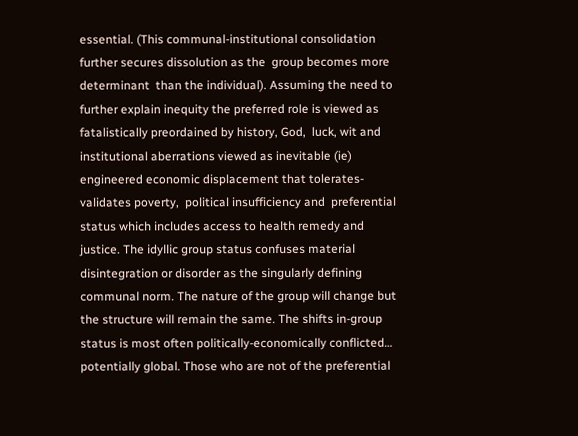essential. (This communal-institutional consolidation further secures dissolution as the  group becomes more determinant  than the individual). Assuming the need to further explain inequity the preferred role is viewed as fatalistically preordained by history, God,  luck, wit and institutional aberrations viewed as inevitable (ie) engineered economic displacement that tolerates-validates poverty,  political insufficiency and  preferential status which includes access to health remedy and justice. The idyllic group status confuses material disintegration or disorder as the singularly defining communal norm. The nature of the group will change but the structure will remain the same. The shifts in-group status is most often politically-economically conflicted… potentially global. Those who are not of the preferential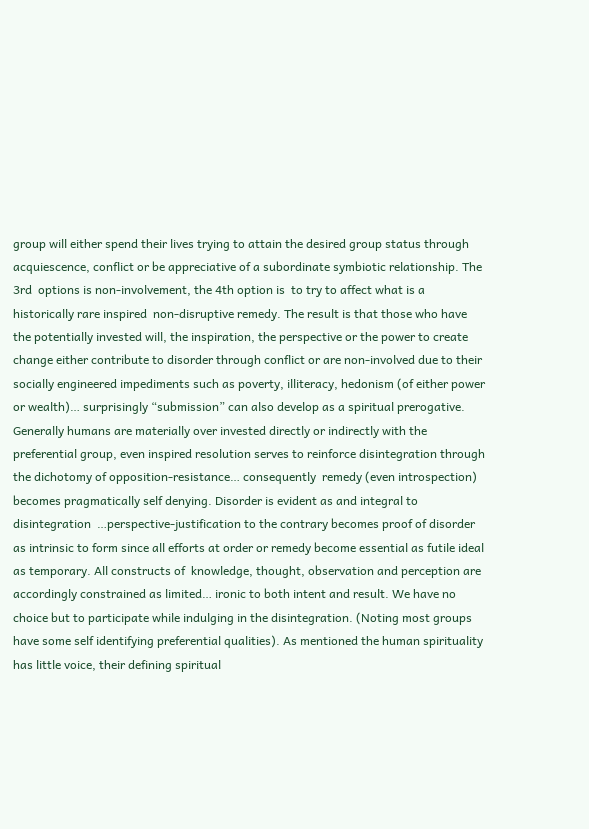group will either spend their lives trying to attain the desired group status through acquiescence, conflict or be appreciative of a subordinate symbiotic relationship. The 3rd  options is non-involvement, the 4th option is  to try to affect what is a historically rare inspired  non-disruptive remedy. The result is that those who have the potentially invested will, the inspiration, the perspective or the power to create change either contribute to disorder through conflict or are non-involved due to their  socially engineered impediments such as poverty, illiteracy, hedonism (of either power or wealth)… surprisingly “submission” can also develop as a spiritual prerogative. Generally humans are materially over invested directly or indirectly with the preferential group, even inspired resolution serves to reinforce disintegration through the dichotomy of opposition-resistance… consequently  remedy (even introspection) becomes pragmatically self denying. Disorder is evident as and integral to disintegration  …perspective-justification to the contrary becomes proof of disorder as intrinsic to form since all efforts at order or remedy become essential as futile ideal as temporary. All constructs of  knowledge, thought, observation and perception are accordingly constrained as limited… ironic to both intent and result. We have no choice but to participate while indulging in the disintegration. (Noting most groups have some self identifying preferential qualities). As mentioned the human spirituality has little voice, their defining spiritual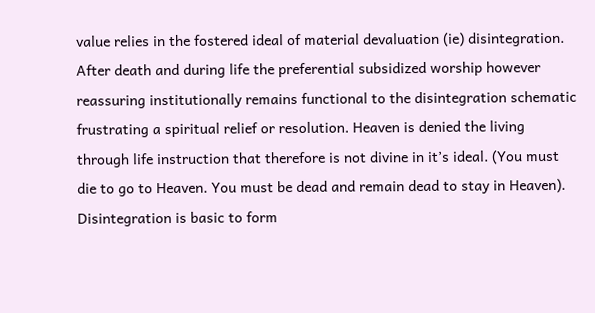value relies in the fostered ideal of material devaluation (ie) disintegration. After death and during life the preferential subsidized worship however reassuring institutionally remains functional to the disintegration schematic frustrating a spiritual relief or resolution. Heaven is denied the living through life instruction that therefore is not divine in it’s ideal. (You must die to go to Heaven. You must be dead and remain dead to stay in Heaven). Disintegration is basic to form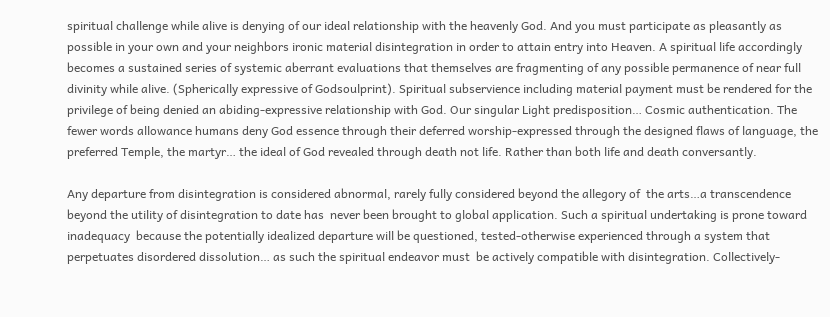spiritual challenge while alive is denying of our ideal relationship with the heavenly God. And you must participate as pleasantly as possible in your own and your neighbors ironic material disintegration in order to attain entry into Heaven. A spiritual life accordingly becomes a sustained series of systemic aberrant evaluations that themselves are fragmenting of any possible permanence of near full divinity while alive. (Spherically expressive of Godsoulprint). Spiritual subservience including material payment must be rendered for the privilege of being denied an abiding-expressive relationship with God. Our singular Light predisposition… Cosmic authentication. The fewer words allowance humans deny God essence through their deferred worship-expressed through the designed flaws of language, the preferred Temple, the martyr… the ideal of God revealed through death not life. Rather than both life and death conversantly.

Any departure from disintegration is considered abnormal, rarely fully considered beyond the allegory of  the arts…a transcendence beyond the utility of disintegration to date has  never been brought to global application. Such a spiritual undertaking is prone toward inadequacy  because the potentially idealized departure will be questioned, tested-otherwise experienced through a system that  perpetuates disordered dissolution… as such the spiritual endeavor must  be actively compatible with disintegration. Collectively-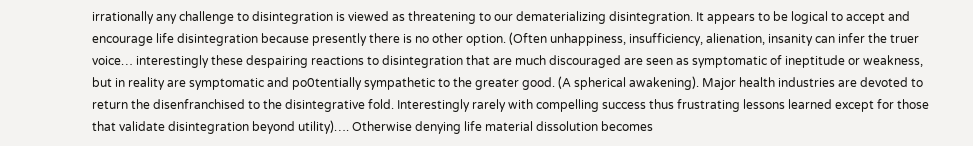irrationally any challenge to disintegration is viewed as threatening to our dematerializing disintegration. It appears to be logical to accept and encourage life disintegration because presently there is no other option. (Often unhappiness, insufficiency, alienation, insanity can infer the truer voice… interestingly these despairing reactions to disintegration that are much discouraged are seen as symptomatic of ineptitude or weakness, but in reality are symptomatic and po0tentially sympathetic to the greater good. (A spherical awakening). Major health industries are devoted to return the disenfranchised to the disintegrative fold. Interestingly rarely with compelling success thus frustrating lessons learned except for those that validate disintegration beyond utility)…. Otherwise denying life material dissolution becomes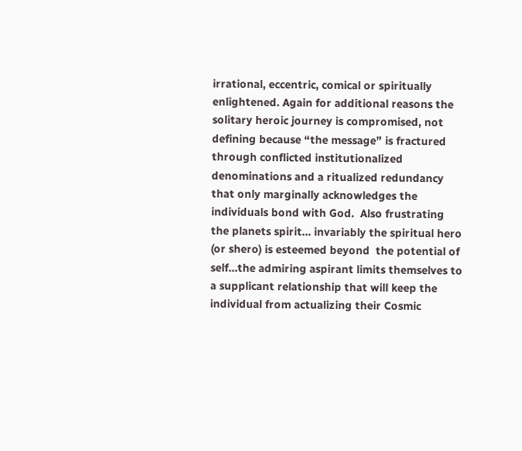irrational, eccentric, comical or spiritually enlightened. Again for additional reasons the solitary heroic journey is compromised, not defining because “the message” is fractured  through conflicted institutionalized denominations and a ritualized redundancy that only marginally acknowledges the individuals bond with God.  Also frustrating the planets spirit… invariably the spiritual hero (or shero) is esteemed beyond  the potential of self…the admiring aspirant limits themselves to a supplicant relationship that will keep the individual from actualizing their Cosmic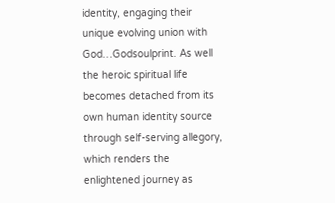identity, engaging their unique evolving union with God…Godsoulprint. As well the heroic spiritual life becomes detached from its own human identity source through self-serving allegory, which renders the enlightened journey as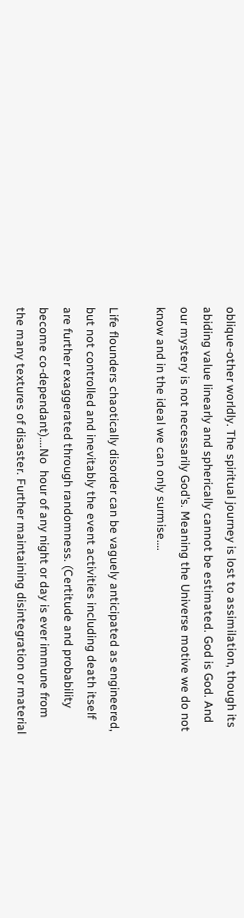oblique-other worldly. The spiritual journey is lost to assimilation, though its abiding value linearly and spherically cannot be estimated. God is God. And our mystery is not necessarily God’s. Meaning the Universe motive we do not know and in the ideal we can only surmise….

Life flounders chaotically disorder can be vaguely anticipated as engineered, but not controlled and inevitably the event activities including death itself are further exaggerated through randomness. (Certitude and probability become co-dependant)….No  hour of any night or day is ever immune from the many textures of disaster. Further maintaining disintegration or material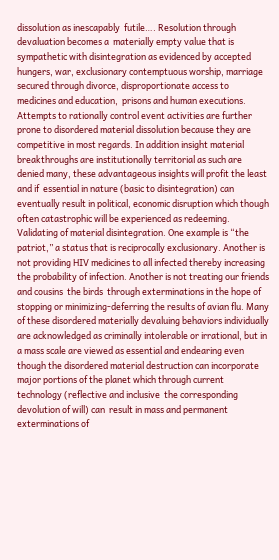dissolution as inescapably  futile…. Resolution through devaluation becomes a  materially empty value that is sympathetic with disintegration as evidenced by accepted hungers, war, exclusionary contemptuous worship, marriage secured through divorce, disproportionate access to medicines and education,  prisons and human executions. Attempts to rationally control event activities are further prone to disordered material dissolution because they are competitive in most regards. In addition insight material breakthroughs are institutionally territorial as such are denied many, these advantageous insights will profit the least and if  essential in nature (basic to disintegration) can eventually result in political, economic disruption which though often catastrophic will be experienced as redeeming. Validating of material disintegration. One example is “the patriot,” a status that is reciprocally exclusionary. Another is not providing HIV medicines to all infected thereby increasing the probability of infection. Another is not treating our friends and cousins  the birds  through exterminations in the hope of stopping or minimizing-deferring the results of avian flu. Many of these disordered materially devaluing behaviors individually are acknowledged as criminally intolerable or irrational, but in a mass scale are viewed as essential and endearing even though the disordered material destruction can incorporate major portions of the planet which through current technology (reflective and inclusive  the corresponding devolution of will) can  result in mass and permanent exterminations of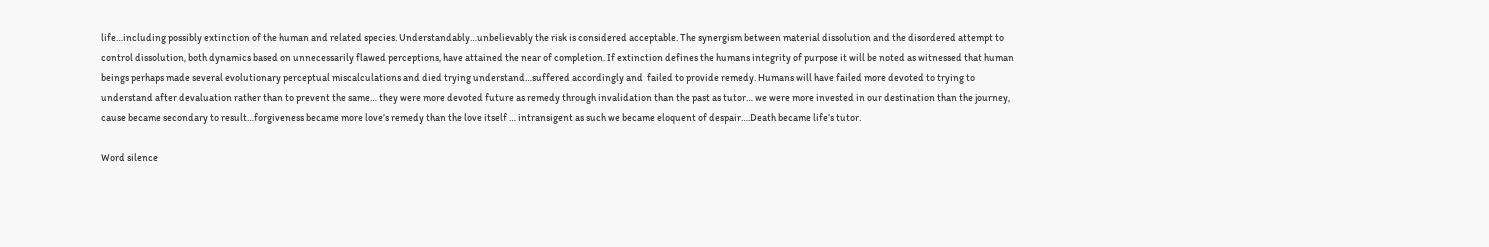life…including possibly extinction of the human and related species. Understandably…unbelievably the risk is considered acceptable. The synergism between material dissolution and the disordered attempt to control dissolution, both dynamics based on unnecessarily flawed perceptions, have attained the near of completion. If extinction defines the humans integrity of purpose it will be noted as witnessed that human beings perhaps made several evolutionary perceptual miscalculations and died trying understand…suffered accordingly and  failed to provide remedy. Humans will have failed more devoted to trying to understand after devaluation rather than to prevent the same… they were more devoted future as remedy through invalidation than the past as tutor… we were more invested in our destination than the journey, cause became secondary to result…forgiveness became more love’s remedy than the love itself … intransigent as such we became eloquent of despair….Death became life’s tutor.

Word silence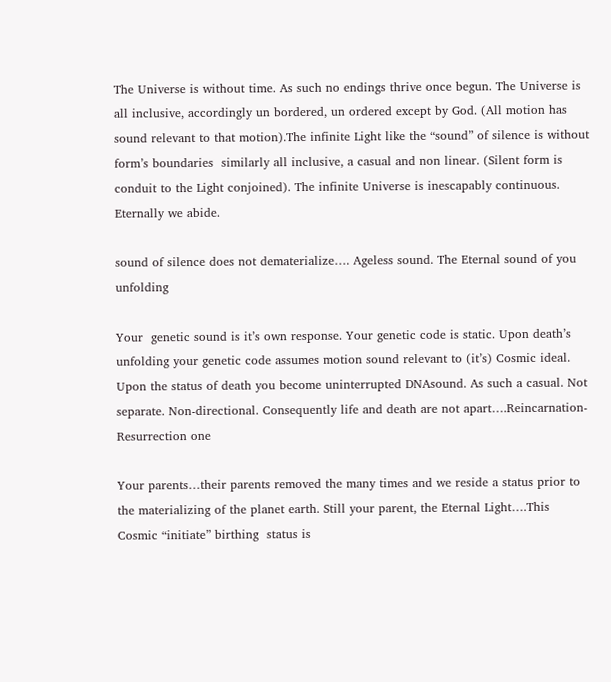The Universe is without time. As such no endings thrive once begun. The Universe is all inclusive, accordingly un bordered, un ordered except by God. (All motion has sound relevant to that motion).The infinite Light like the “sound” of silence is without  form’s boundaries  similarly all inclusive, a casual and non linear. (Silent form is conduit to the Light conjoined). The infinite Universe is inescapably continuous. Eternally we abide.

sound of silence does not dematerialize…. Ageless sound. The Eternal sound of you unfolding

Your  genetic sound is it’s own response. Your genetic code is static. Upon death’s unfolding your genetic code assumes motion sound relevant to (it’s) Cosmic ideal. Upon the status of death you become uninterrupted DNAsound. As such a casual. Not separate. Non-directional. Consequently life and death are not apart….Reincarnation- Resurrection one

Your parents…their parents removed the many times and we reside a status prior to the materializing of the planet earth. Still your parent, the Eternal Light….This Cosmic “initiate” birthing  status is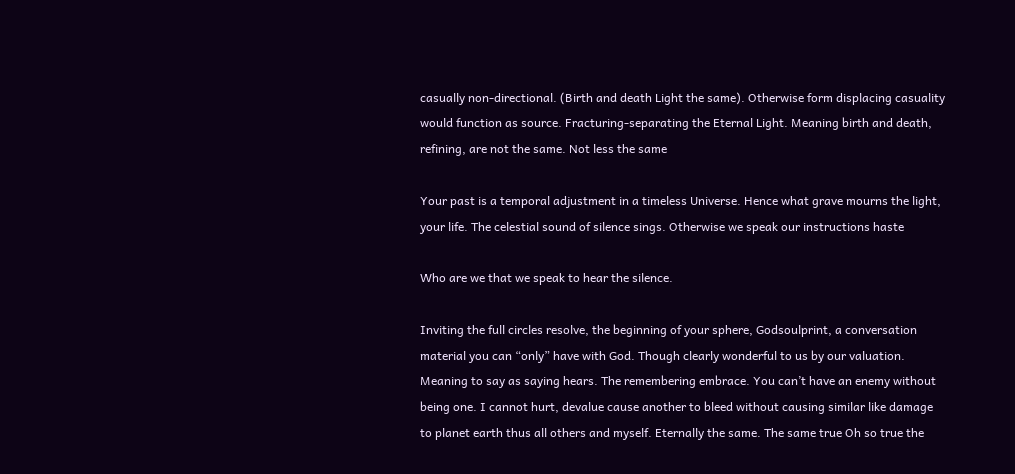casually non-directional. (Birth and death Light the same). Otherwise form displacing casuality would function as source. Fracturing-separating the Eternal Light. Meaning birth and death, refining, are not the same. Not less the same

Your past is a temporal adjustment in a timeless Universe. Hence what grave mourns the light, your life. The celestial sound of silence sings. Otherwise we speak our instructions haste

Who are we that we speak to hear the silence.

Inviting the full circles resolve, the beginning of your sphere, Godsoulprint, a conversation material you can “only” have with God. Though clearly wonderful to us by our valuation. Meaning to say as saying hears. The remembering embrace. You can’t have an enemy without being one. I cannot hurt, devalue cause another to bleed without causing similar like damage to planet earth thus all others and myself. Eternally the same. The same true Oh so true the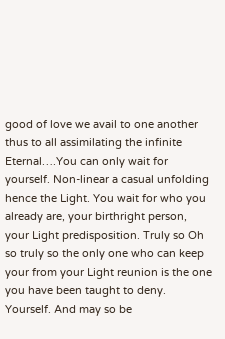good of love we avail to one another thus to all assimilating the infinite Eternal….You can only wait for yourself. Non-linear a casual unfolding hence the Light. You wait for who you already are, your birthright person, your Light predisposition. Truly so Oh so truly so the only one who can keep your from your Light reunion is the one you have been taught to deny. Yourself. And may so be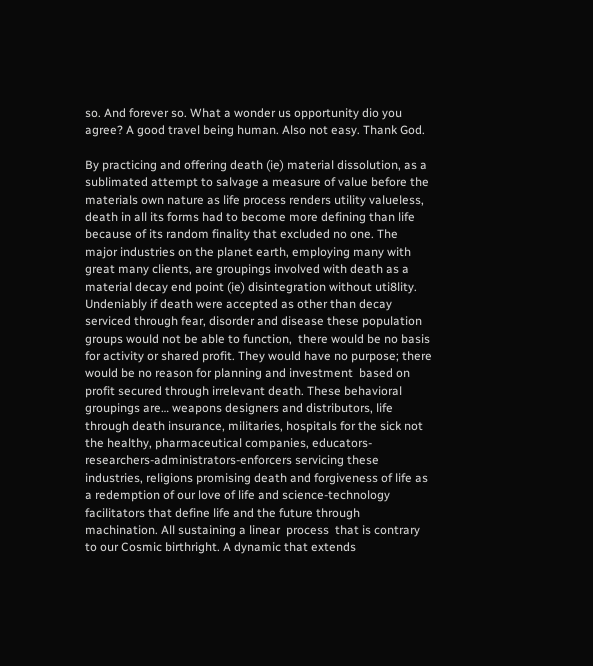so. And forever so. What a wonder us opportunity dio you agree? A good travel being human. Also not easy. Thank God.

By practicing and offering death (ie) material dissolution, as a sublimated attempt to salvage a measure of value before the materials own nature as life process renders utility valueless, death in all its forms had to become more defining than life because of its random finality that excluded no one. The major industries on the planet earth, employing many with great many clients, are groupings involved with death as a material decay end point (ie) disintegration without uti8lity. Undeniably if death were accepted as other than decay serviced through fear, disorder and disease these population groups would not be able to function,  there would be no basis for activity or shared profit. They would have no purpose; there would be no reason for planning and investment  based on  profit secured through irrelevant death. These behavioral groupings are… weapons designers and distributors, life through death insurance, militaries, hospitals for the sick not the healthy, pharmaceutical companies, educators-researchers-administrators-enforcers servicing these industries, religions promising death and forgiveness of life as a redemption of our love of life and science-technology facilitators that define life and the future through machination. All sustaining a linear  process  that is contrary to our Cosmic birthright. A dynamic that extends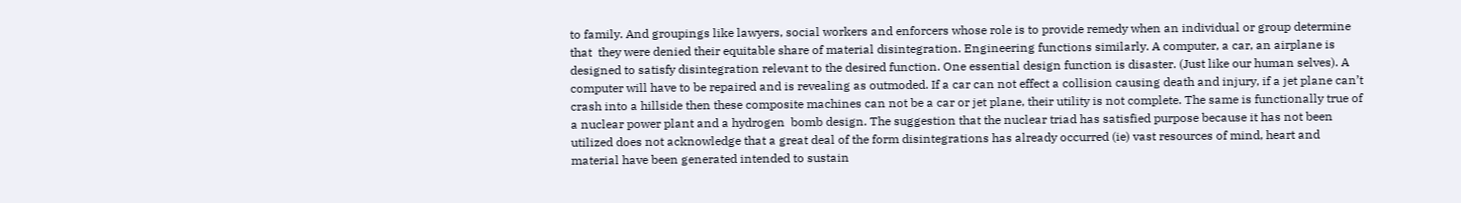to family. And groupings like lawyers, social workers and enforcers whose role is to provide remedy when an individual or group determine that  they were denied their equitable share of material disintegration. Engineering functions similarly. A computer, a car, an airplane is designed to satisfy disintegration relevant to the desired function. One essential design function is disaster. (Just like our human selves). A computer will have to be repaired and is revealing as outmoded. If a car can not effect a collision causing death and injury, if a jet plane can’t crash into a hillside then these composite machines can not be a car or jet plane, their utility is not complete. The same is functionally true of a nuclear power plant and a hydrogen  bomb design. The suggestion that the nuclear triad has satisfied purpose because it has not been utilized does not acknowledge that a great deal of the form disintegrations has already occurred (ie) vast resources of mind, heart and material have been generated intended to sustain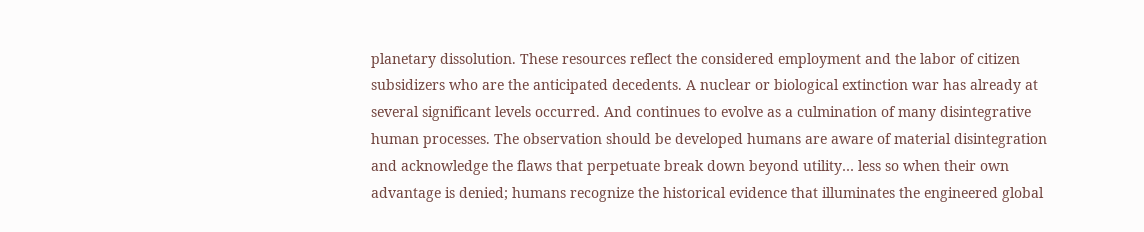planetary dissolution. These resources reflect the considered employment and the labor of citizen subsidizers who are the anticipated decedents. A nuclear or biological extinction war has already at several significant levels occurred. And continues to evolve as a culmination of many disintegrative human processes. The observation should be developed humans are aware of material disintegration and acknowledge the flaws that perpetuate break down beyond utility… less so when their own advantage is denied; humans recognize the historical evidence that illuminates the engineered global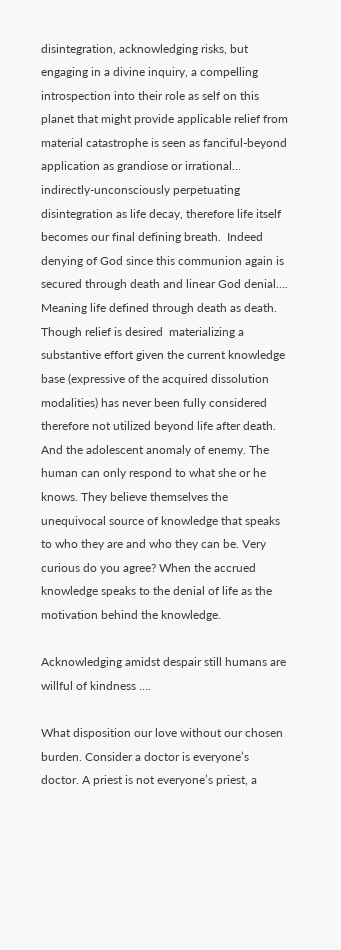disintegration, acknowledging risks, but engaging in a divine inquiry, a compelling introspection into their role as self on this planet that might provide applicable relief from material catastrophe is seen as fanciful-beyond application as grandiose or irrational… indirectly-unconsciously perpetuating disintegration as life decay, therefore life itself  becomes our final defining breath.  Indeed denying of God since this communion again is secured through death and linear God denial…. Meaning life defined through death as death. Though relief is desired  materializing a substantive effort given the current knowledge base (expressive of the acquired dissolution  modalities) has never been fully considered  therefore not utilized beyond life after death. And the adolescent anomaly of enemy. The human can only respond to what she or he knows. They believe themselves the unequivocal source of knowledge that speaks to who they are and who they can be. Very curious do you agree? When the accrued knowledge speaks to the denial of life as the motivation behind the knowledge.

Acknowledging amidst despair still humans are willful of kindness ….

What disposition our love without our chosen burden. Consider a doctor is everyone’s doctor. A priest is not everyone’s priest, a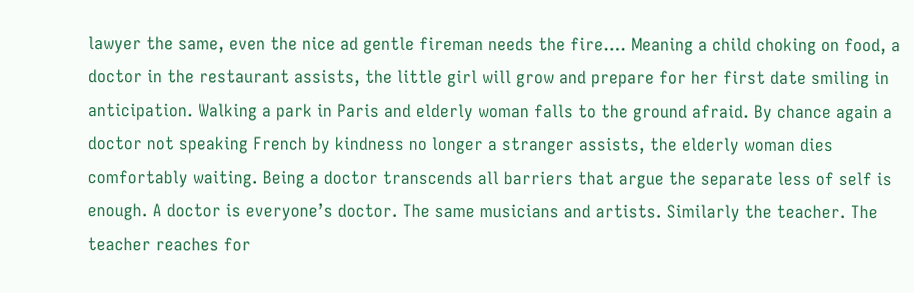lawyer the same, even the nice ad gentle fireman needs the fire…. Meaning a child choking on food, a doctor in the restaurant assists, the little girl will grow and prepare for her first date smiling in anticipation. Walking a park in Paris and elderly woman falls to the ground afraid. By chance again a doctor not speaking French by kindness no longer a stranger assists, the elderly woman dies comfortably waiting. Being a doctor transcends all barriers that argue the separate less of self is enough. A doctor is everyone’s doctor. The same musicians and artists. Similarly the teacher. The teacher reaches for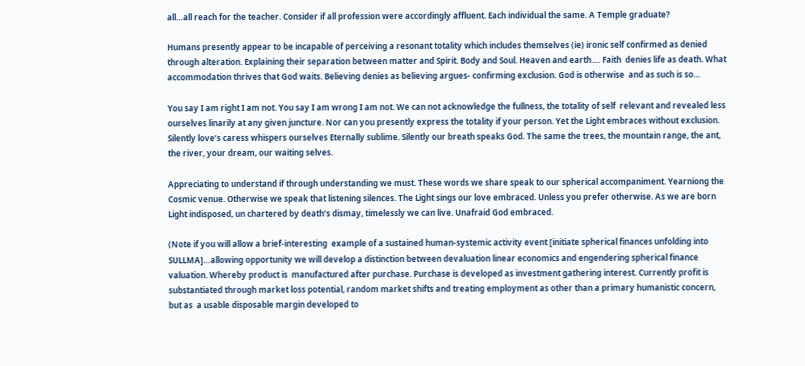all…all reach for the teacher. Consider if all profession were accordingly affluent. Each individual the same. A Temple graduate?

Humans presently appear to be incapable of perceiving a resonant totality which includes themselves (ie) ironic self confirmed as denied through alteration. Explaining their separation between matter and Spirit. Body and Soul. Heaven and earth…. Faith  denies life as death. What accommodation thrives that God waits. Believing denies as believing argues- confirming exclusion. God is otherwise  and as such is so…

You say I am right I am not. You say I am wrong I am not. We can not acknowledge the fullness, the totality of self  relevant and revealed less ourselves linarily at any given juncture. Nor can you presently express the totality if your person. Yet the Light embraces without exclusion. Silently love’s caress whispers ourselves Eternally sublime. Silently our breath speaks God. The same the trees, the mountain range, the ant, the river, your dream, our waiting selves.

Appreciating to understand if through understanding we must. These words we share speak to our spherical accompaniment. Yearniong the Cosmic venue. Otherwise we speak that listening silences. The Light sings our love embraced. Unless you prefer otherwise. As we are born Light indisposed, un chartered by death’s dismay, timelessly we can live. Unafraid God embraced.

(Note if you will allow a brief-interesting  example of a sustained human-systemic activity event [initiate spherical finances unfolding into SULLMA]…allowing opportunity we will develop a distinction between devaluation linear economics and engendering spherical finance valuation. Whereby product is  manufactured after purchase. Purchase is developed as investment gathering interest. Currently profit is  substantiated through market loss potential, random market shifts and treating employment as other than a primary humanistic concern, but as  a usable disposable margin developed to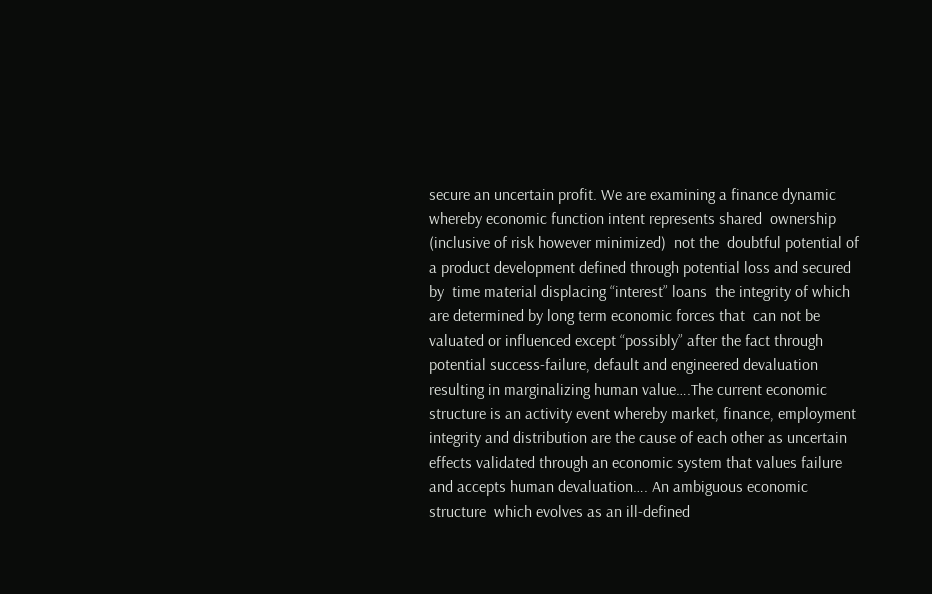secure an uncertain profit. We are examining a finance dynamic whereby economic function intent represents shared  ownership (inclusive of risk however minimized)  not the  doubtful potential of a product development defined through potential loss and secured by  time material displacing “interest” loans  the integrity of which are determined by long term economic forces that  can not be valuated or influenced except “possibly” after the fact through potential success-failure, default and engineered devaluation resulting in marginalizing human value….The current economic structure is an activity event whereby market, finance, employment integrity and distribution are the cause of each other as uncertain effects validated through an economic system that values failure and accepts human devaluation…. An ambiguous economic structure  which evolves as an ill-defined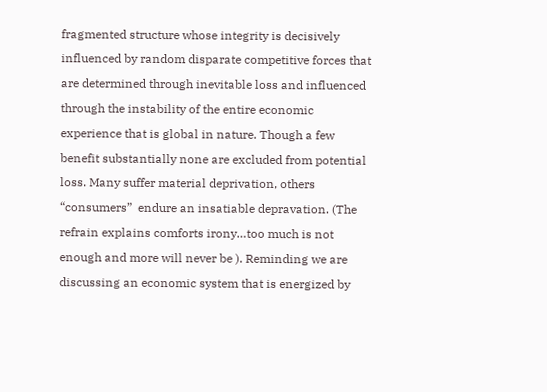fragmented structure whose integrity is decisively influenced by random disparate competitive forces that are determined through inevitable loss and influenced through the instability of the entire economic experience that is global in nature. Though a few benefit substantially none are excluded from potential loss. Many suffer material deprivation, others “consumers”  endure an insatiable depravation. (The refrain explains comforts irony…too much is not enough and more will never be ). Reminding we are discussing an economic system that is energized by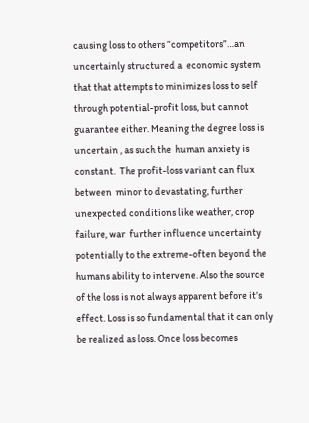causing loss to others “competitors”…an uncertainly structured a  economic system that that attempts to minimizes loss to self through potential-profit loss, but cannot guarantee either. Meaning the degree loss is  uncertain , as such the  human anxiety is constant.  The profit-loss variant can flux between  minor to devastating, further unexpected conditions like weather, crop failure, war  further influence uncertainty potentially to the extreme-often beyond the humans ability to intervene. Also the source of the loss is not always apparent before it’s effect. Loss is so fundamental that it can only  be realized as loss. Once loss becomes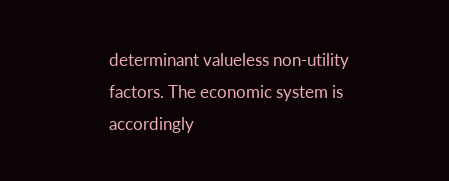determinant valueless non-utility factors. The economic system is accordingly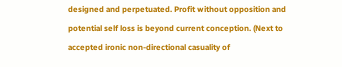designed and perpetuated. Profit without opposition and potential self loss is beyond current conception. (Next to accepted ironic non-directional casuality of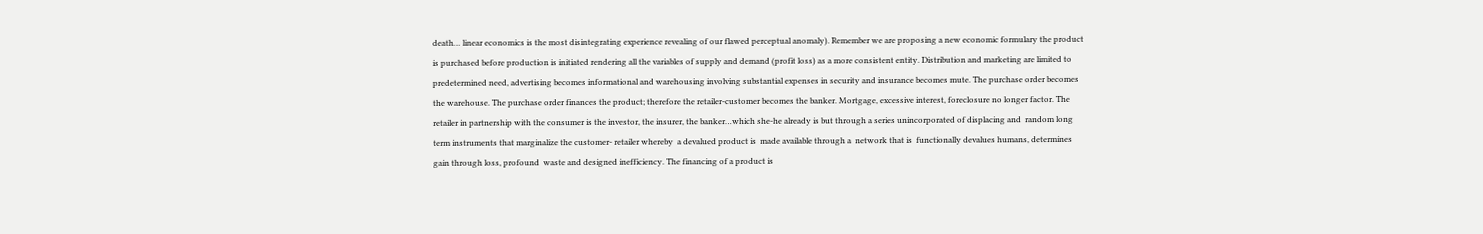death… linear economics is the most disintegrating experience revealing of our flawed perceptual anomaly). Remember we are proposing a new economic formulary the product is purchased before production is initiated rendering all the variables of supply and demand (profit loss) as a more consistent entity. Distribution and marketing are limited to predetermined need, advertising becomes informational and warehousing involving substantial expenses in security and insurance becomes mute. The purchase order becomes the warehouse. The purchase order finances the product; therefore the retailer-customer becomes the banker. Mortgage, excessive interest, foreclosure no longer factor. The retailer in partnership with the consumer is the investor, the insurer, the banker…which she-he already is but through a series unincorporated of displacing and  random long term instruments that marginalize the customer- retailer whereby  a devalued product is  made available through a  network that is  functionally devalues humans, determines gain through loss, profound  waste and designed inefficiency. The financing of a product is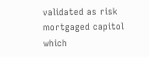validated as risk mortgaged capitol which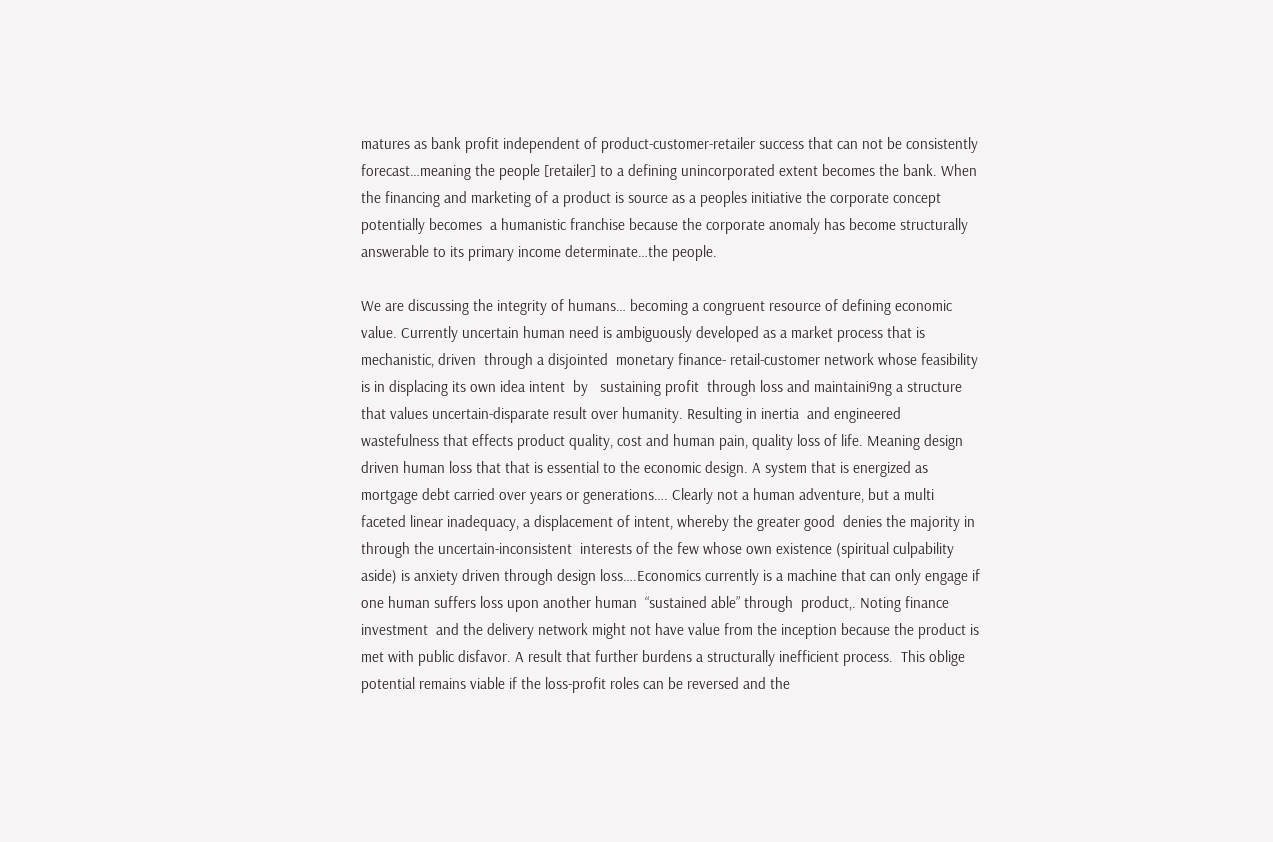matures as bank profit independent of product-customer-retailer success that can not be consistently forecast…meaning the people [retailer] to a defining unincorporated extent becomes the bank. When the financing and marketing of a product is source as a peoples initiative the corporate concept potentially becomes  a humanistic franchise because the corporate anomaly has become structurally answerable to its primary income determinate…the people.

We are discussing the integrity of humans… becoming a congruent resource of defining economic value. Currently uncertain human need is ambiguously developed as a market process that is mechanistic, driven  through a disjointed  monetary finance- retail-customer network whose feasibility is in displacing its own idea intent  by   sustaining profit  through loss and maintaini9ng a structure that values uncertain-disparate result over humanity. Resulting in inertia  and engineered wastefulness that effects product quality, cost and human pain, quality loss of life. Meaning design driven human loss that that is essential to the economic design. A system that is energized as   mortgage debt carried over years or generations…. Clearly not a human adventure, but a multi faceted linear inadequacy, a displacement of intent, whereby the greater good  denies the majority in through the uncertain-inconsistent  interests of the few whose own existence (spiritual culpability aside) is anxiety driven through design loss….Economics currently is a machine that can only engage if one human suffers loss upon another human  “sustained able” through  product,. Noting finance investment  and the delivery network might not have value from the inception because the product is met with public disfavor. A result that further burdens a structurally inefficient process.  This oblige potential remains viable if the loss-profit roles can be reversed and the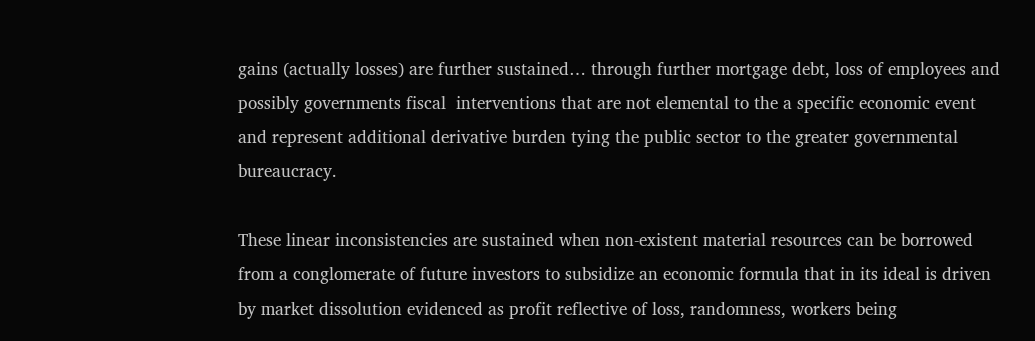gains (actually losses) are further sustained… through further mortgage debt, loss of employees and possibly governments fiscal  interventions that are not elemental to the a specific economic event  and represent additional derivative burden tying the public sector to the greater governmental bureaucracy.

These linear inconsistencies are sustained when non-existent material resources can be borrowed from a conglomerate of future investors to subsidize an economic formula that in its ideal is driven by market dissolution evidenced as profit reflective of loss, randomness, workers being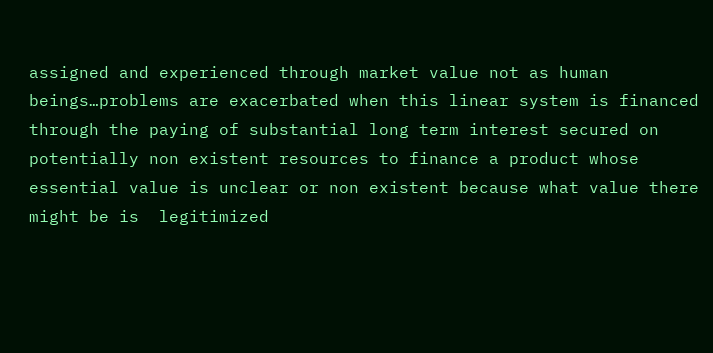assigned and experienced through market value not as human beings…problems are exacerbated when this linear system is financed through the paying of substantial long term interest secured on potentially non existent resources to finance a product whose essential value is unclear or non existent because what value there might be is  legitimized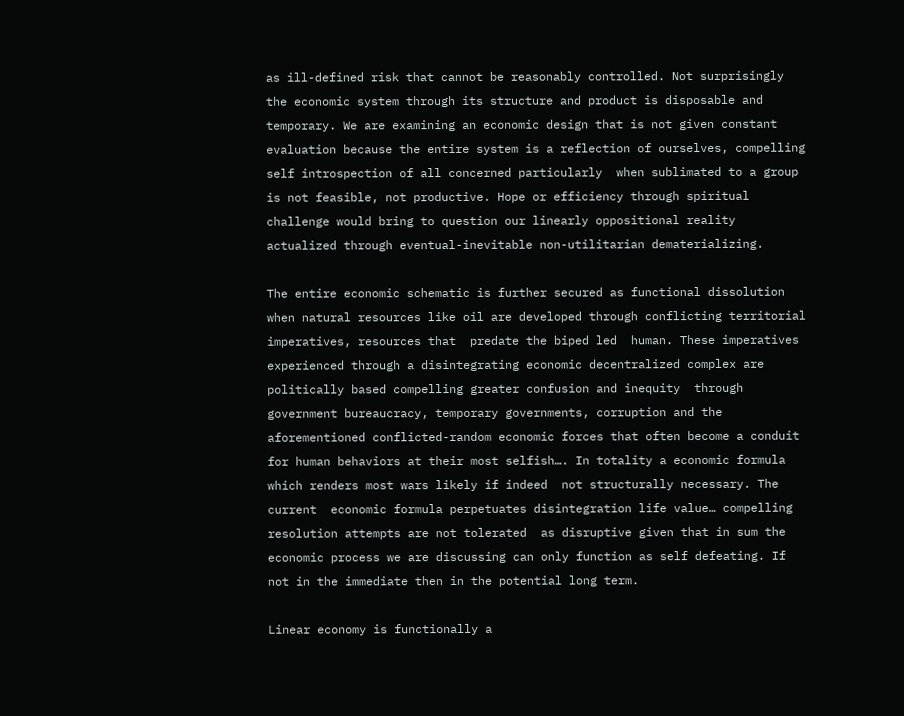as ill-defined risk that cannot be reasonably controlled. Not surprisingly the economic system through its structure and product is disposable and temporary. We are examining an economic design that is not given constant evaluation because the entire system is a reflection of ourselves, compelling self introspection of all concerned particularly  when sublimated to a group is not feasible, not productive. Hope or efficiency through spiritual challenge would bring to question our linearly oppositional reality actualized through eventual-inevitable non-utilitarian dematerializing.

The entire economic schematic is further secured as functional dissolution when natural resources like oil are developed through conflicting territorial imperatives, resources that  predate the biped led  human. These imperatives experienced through a disintegrating economic decentralized complex are politically based compelling greater confusion and inequity  through government bureaucracy, temporary governments, corruption and the aforementioned conflicted-random economic forces that often become a conduit for human behaviors at their most selfish…. In totality a economic formula which renders most wars likely if indeed  not structurally necessary. The current  economic formula perpetuates disintegration life value… compelling resolution attempts are not tolerated  as disruptive given that in sum the economic process we are discussing can only function as self defeating. If not in the immediate then in the potential long term.

Linear economy is functionally a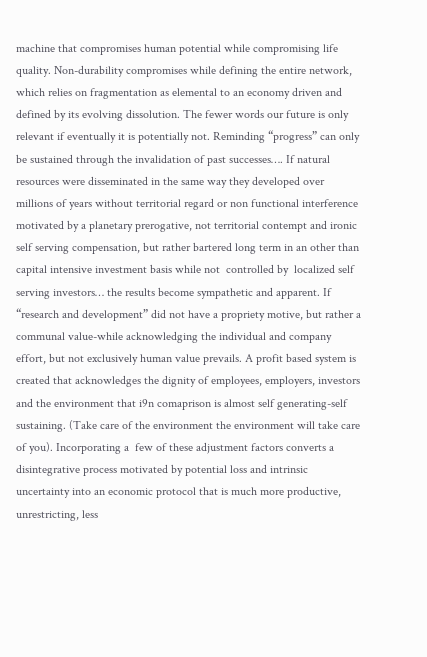machine that compromises human potential while compromising life quality. Non-durability compromises while defining the entire network, which relies on fragmentation as elemental to an economy driven and defined by its evolving dissolution. The fewer words our future is only relevant if eventually it is potentially not. Reminding “progress” can only be sustained through the invalidation of past successes…. If natural resources were disseminated in the same way they developed over millions of years without territorial regard or non functional interference motivated by a planetary prerogative, not territorial contempt and ironic self serving compensation, but rather bartered long term in an other than capital intensive investment basis while not  controlled by  localized self serving investors… the results become sympathetic and apparent. If  “research and development” did not have a propriety motive, but rather a communal value-while acknowledging the individual and company effort, but not exclusively human value prevails. A profit based system is created that acknowledges the dignity of employees, employers, investors and the environment that i9n comaprison is almost self generating-self sustaining. (Take care of the environment the environment will take care of you). Incorporating a  few of these adjustment factors converts a disintegrative process motivated by potential loss and intrinsic uncertainty into an economic protocol that is much more productive, unrestricting, less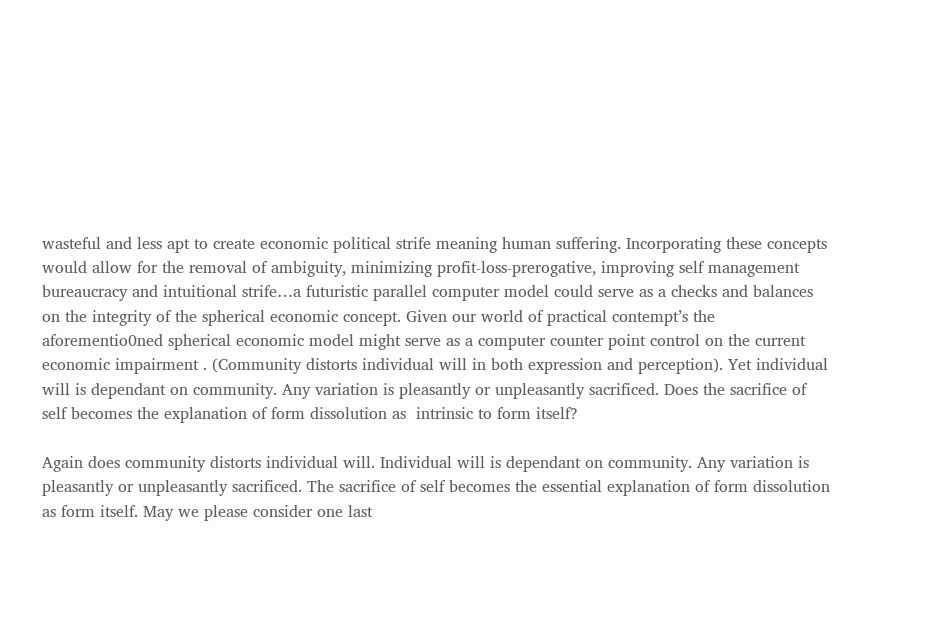wasteful and less apt to create economic political strife meaning human suffering. Incorporating these concepts would allow for the removal of ambiguity, minimizing profit-loss-prerogative, improving self management bureaucracy and intuitional strife…a futuristic parallel computer model could serve as a checks and balances on the integrity of the spherical economic concept. Given our world of practical contempt’s the aforementio0ned spherical economic model might serve as a computer counter point control on the current economic impairment . (Community distorts individual will in both expression and perception). Yet individual will is dependant on community. Any variation is pleasantly or unpleasantly sacrificed. Does the sacrifice of self becomes the explanation of form dissolution as  intrinsic to form itself?

Again does community distorts individual will. Individual will is dependant on community. Any variation is pleasantly or unpleasantly sacrificed. The sacrifice of self becomes the essential explanation of form dissolution as form itself. May we please consider one last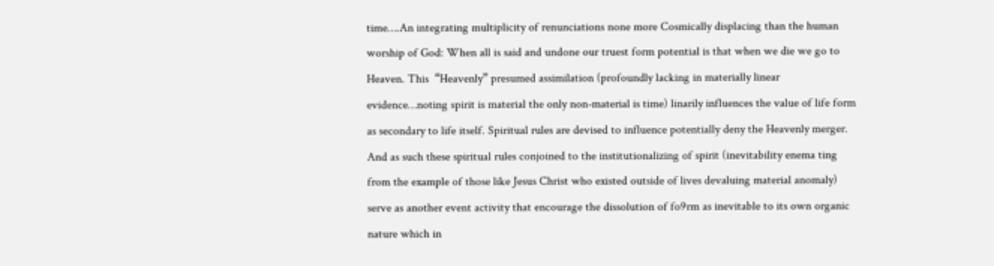time….An integrating multiplicity of renunciations none more Cosmically displacing than the human worship of God: When all is said and undone our truest form potential is that when we die we go to Heaven. This  “Heavenly” presumed assimilation (profoundly lacking in materially linear  evidence…noting spirit is material the only non-material is time) linarily influences the value of life form as secondary to life itself. Spiritual rules are devised to influence potentially deny the Heavenly merger. And as such these spiritual rules conjoined to the institutionalizing of spirit (inevitability enema ting from the example of those like Jesus Christ who existed outside of lives devaluing material anomaly) serve as another event activity that encourage the dissolution of fo9rm as inevitable to its own organic nature which in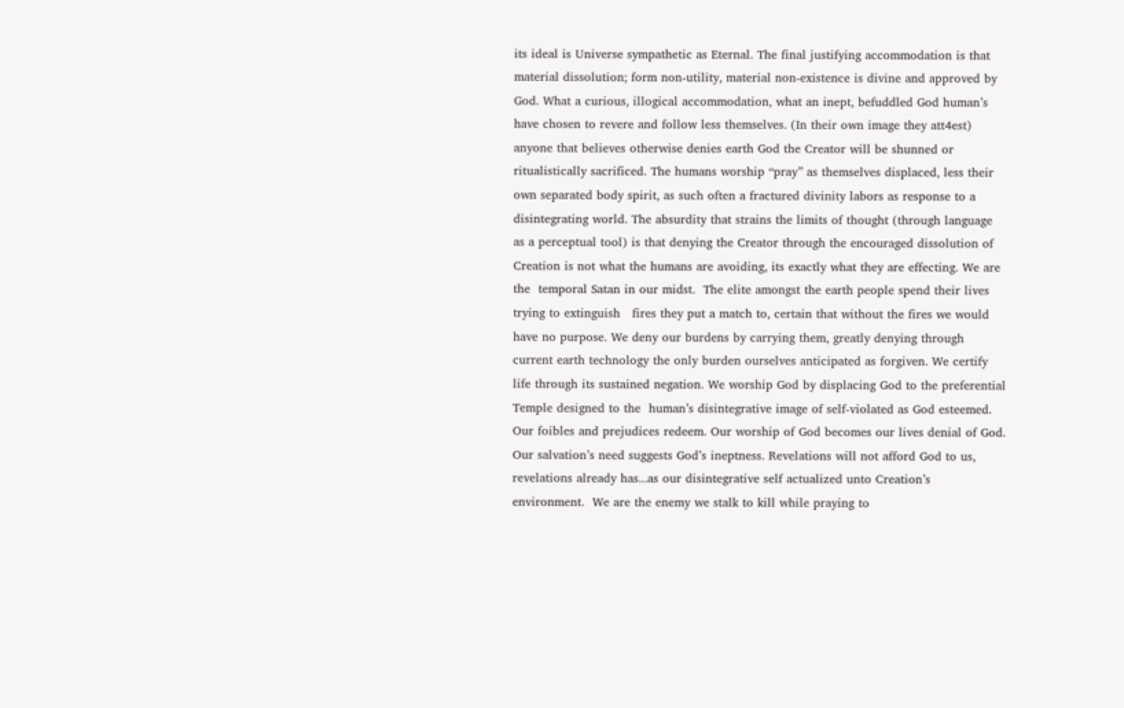its ideal is Universe sympathetic as Eternal. The final justifying accommodation is that material dissolution; form non-utility, material non-existence is divine and approved by God. What a curious, illogical accommodation, what an inept, befuddled God human’s have chosen to revere and follow less themselves. (In their own image they att4est) anyone that believes otherwise denies earth God the Creator will be shunned or ritualistically sacrificed. The humans worship “pray” as themselves displaced, less their own separated body spirit, as such often a fractured divinity labors as response to a disintegrating world. The absurdity that strains the limits of thought (through language as a perceptual tool) is that denying the Creator through the encouraged dissolution of Creation is not what the humans are avoiding, its exactly what they are effecting. We are the  temporal Satan in our midst.  The elite amongst the earth people spend their lives trying to extinguish   fires they put a match to, certain that without the fires we would have no purpose. We deny our burdens by carrying them, greatly denying through current earth technology the only burden ourselves anticipated as forgiven. We certify life through its sustained negation. We worship God by displacing God to the preferential Temple designed to the  human’s disintegrative image of self-violated as God esteemed. Our foibles and prejudices redeem. Our worship of God becomes our lives denial of God. Our salvation’s need suggests God’s ineptness. Revelations will not afford God to us, revelations already has...as our disintegrative self actualized unto Creation’s environment.  We are the enemy we stalk to kill while praying to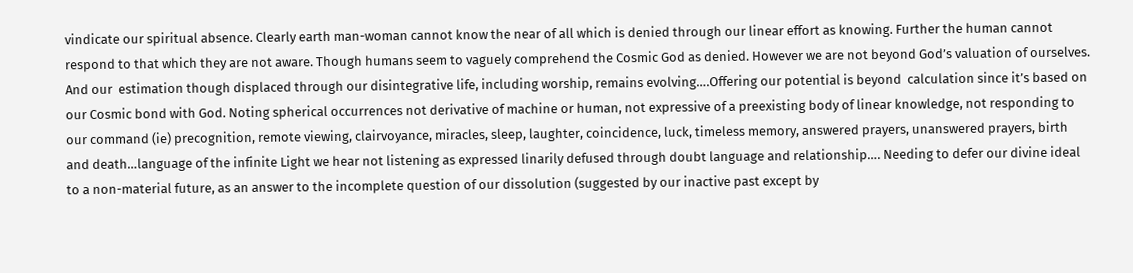vindicate our spiritual absence. Clearly earth man-woman cannot know the near of all which is denied through our linear effort as knowing. Further the human cannot respond to that which they are not aware. Though humans seem to vaguely comprehend the Cosmic God as denied. However we are not beyond God’s valuation of ourselves. And our  estimation though displaced through our disintegrative life, including worship, remains evolving….Offering our potential is beyond  calculation since it’s based on our Cosmic bond with God. Noting spherical occurrences not derivative of machine or human, not expressive of a preexisting body of linear knowledge, not responding to our command (ie) precognition, remote viewing, clairvoyance, miracles, sleep, laughter, coincidence, luck, timeless memory, answered prayers, unanswered prayers, birth and death…language of the infinite Light we hear not listening as expressed linarily defused through doubt language and relationship…. Needing to defer our divine ideal to a non-material future, as an answer to the incomplete question of our dissolution (suggested by our inactive past except by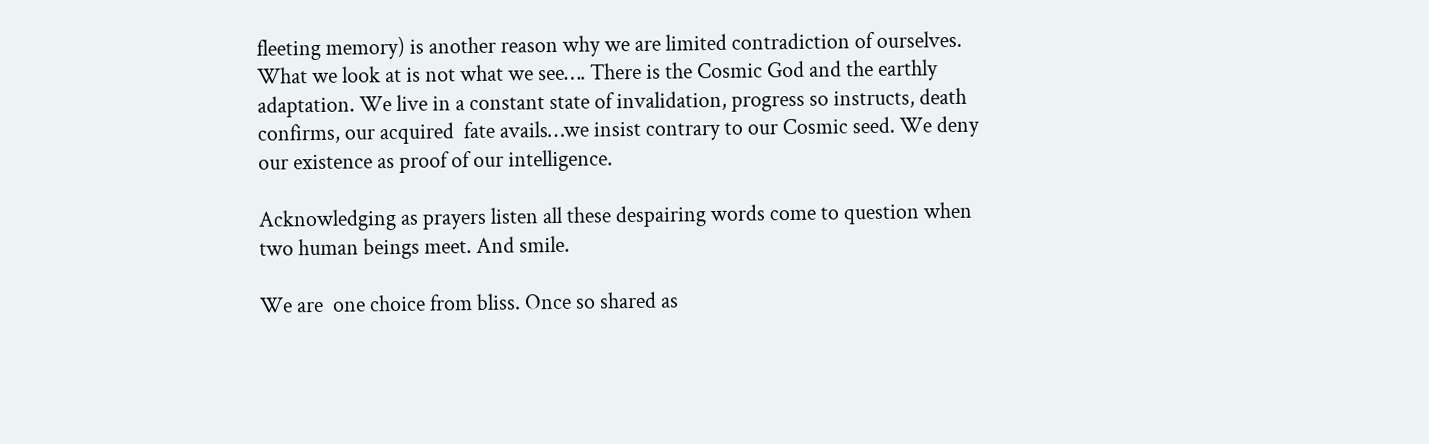fleeting memory) is another reason why we are limited contradiction of ourselves. What we look at is not what we see…. There is the Cosmic God and the earthly adaptation. We live in a constant state of invalidation, progress so instructs, death confirms, our acquired  fate avails…we insist contrary to our Cosmic seed. We deny our existence as proof of our intelligence.

Acknowledging as prayers listen all these despairing words come to question when two human beings meet. And smile.

We are  one choice from bliss. Once so shared as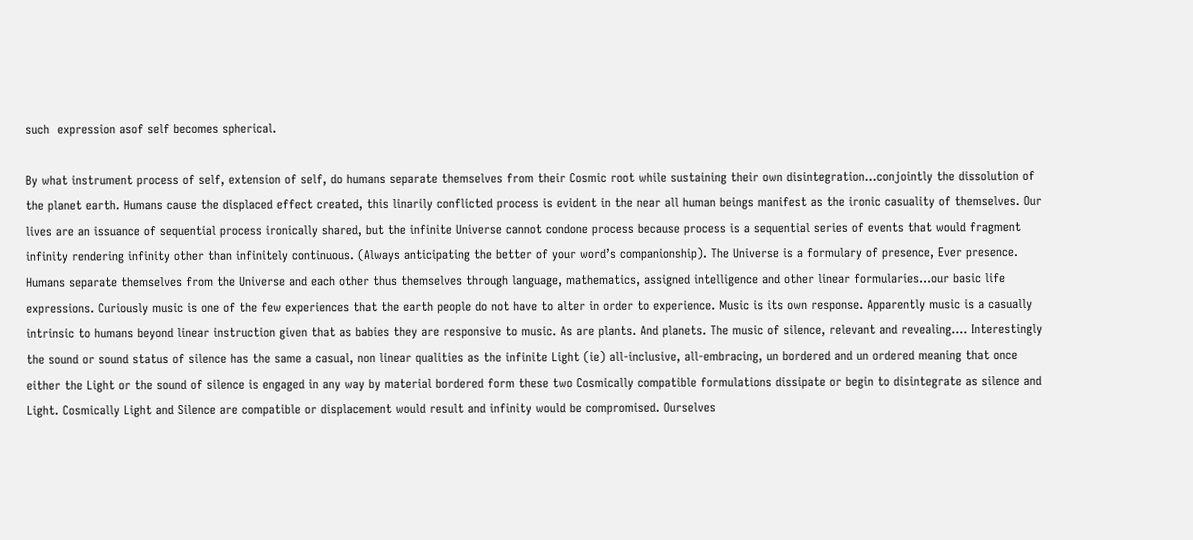such  expression asof self becomes spherical.

By what instrument process of self, extension of self, do humans separate themselves from their Cosmic root while sustaining their own disintegration…conjointly the dissolution of the planet earth. Humans cause the displaced effect created, this linarily conflicted process is evident in the near all human beings manifest as the ironic casuality of themselves. Our lives are an issuance of sequential process ironically shared, but the infinite Universe cannot condone process because process is a sequential series of events that would fragment infinity rendering infinity other than infinitely continuous. (Always anticipating the better of your word’s companionship). The Universe is a formulary of presence, Ever presence. Humans separate themselves from the Universe and each other thus themselves through language, mathematics, assigned intelligence and other linear formularies…our basic life expressions. Curiously music is one of the few experiences that the earth people do not have to alter in order to experience. Music is its own response. Apparently music is a casually intrinsic to humans beyond linear instruction given that as babies they are responsive to music. As are plants. And planets. The music of silence, relevant and revealing…. Interestingly the sound or sound status of silence has the same a casual, non linear qualities as the infinite Light (ie) all-inclusive, all-embracing, un bordered and un ordered meaning that once either the Light or the sound of silence is engaged in any way by material bordered form these two Cosmically compatible formulations dissipate or begin to disintegrate as silence and Light. Cosmically Light and Silence are compatible or displacement would result and infinity would be compromised. Ourselves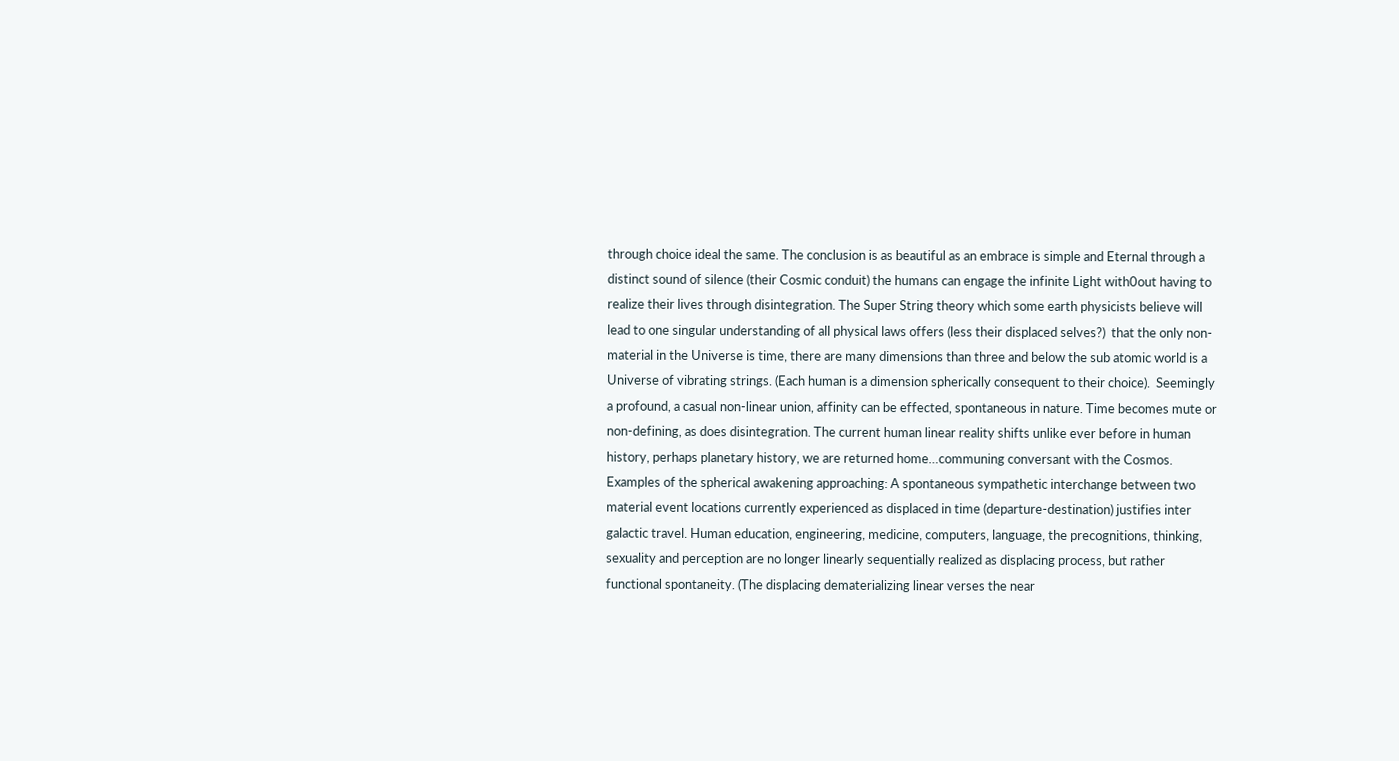through choice ideal the same. The conclusion is as beautiful as an embrace is simple and Eternal through a distinct sound of silence (their Cosmic conduit) the humans can engage the infinite Light with0out having to realize their lives through disintegration. The Super String theory which some earth physicists believe will lead to one singular understanding of all physical laws offers (less their displaced selves?)  that the only non-material in the Universe is time, there are many dimensions than three and below the sub atomic world is a Universe of vibrating strings. (Each human is a dimension spherically consequent to their choice).  Seemingly a profound, a casual non-linear union, affinity can be effected, spontaneous in nature. Time becomes mute or non-defining, as does disintegration. The current human linear reality shifts unlike ever before in human history, perhaps planetary history, we are returned home…communing conversant with the Cosmos. Examples of the spherical awakening approaching: A spontaneous sympathetic interchange between two material event locations currently experienced as displaced in time (departure-destination) justifies inter galactic travel. Human education, engineering, medicine, computers, language, the precognitions, thinking, sexuality and perception are no longer linearly sequentially realized as displacing process, but rather functional spontaneity. (The displacing dematerializing linear verses the near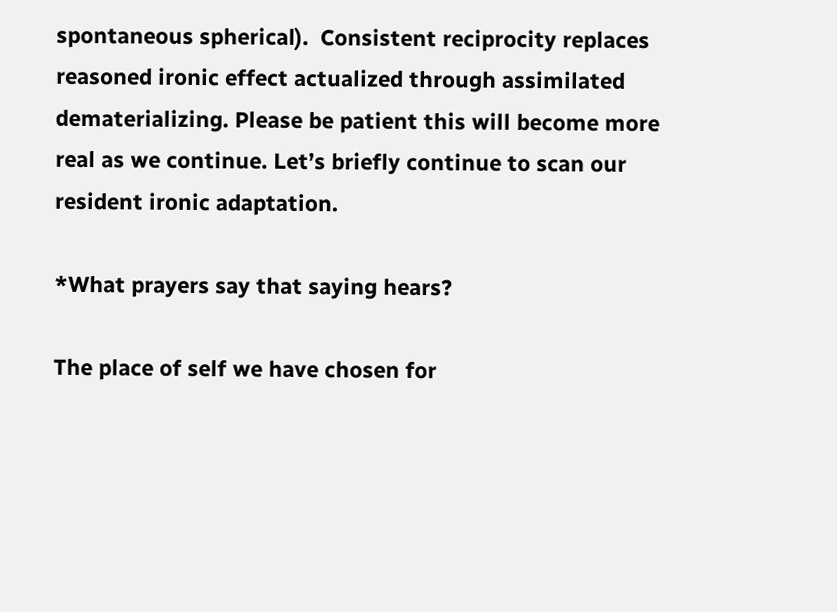spontaneous spherical).  Consistent reciprocity replaces reasoned ironic effect actualized through assimilated dematerializing. Please be patient this will become more real as we continue. Let’s briefly continue to scan our resident ironic adaptation.

*What prayers say that saying hears?

The place of self we have chosen for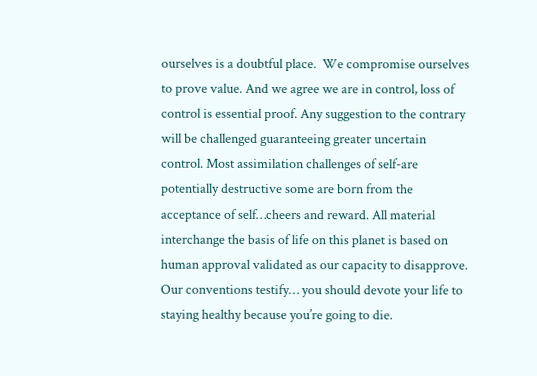ourselves is a doubtful place.  We compromise ourselves to prove value. And we agree we are in control, loss of control is essential proof. Any suggestion to the contrary will be challenged guaranteeing greater uncertain control. Most assimilation challenges of self-are potentially destructive some are born from the acceptance of self…cheers and reward. All material interchange the basis of life on this planet is based on human approval validated as our capacity to disapprove. Our conventions testify… you should devote your life to staying healthy because you’re going to die.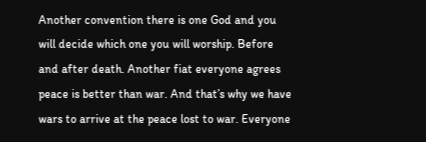Another convention there is one God and you will decide which one you will worship. Before and after death. Another fiat everyone agrees peace is better than war. And that’s why we have wars to arrive at the peace lost to war. Everyone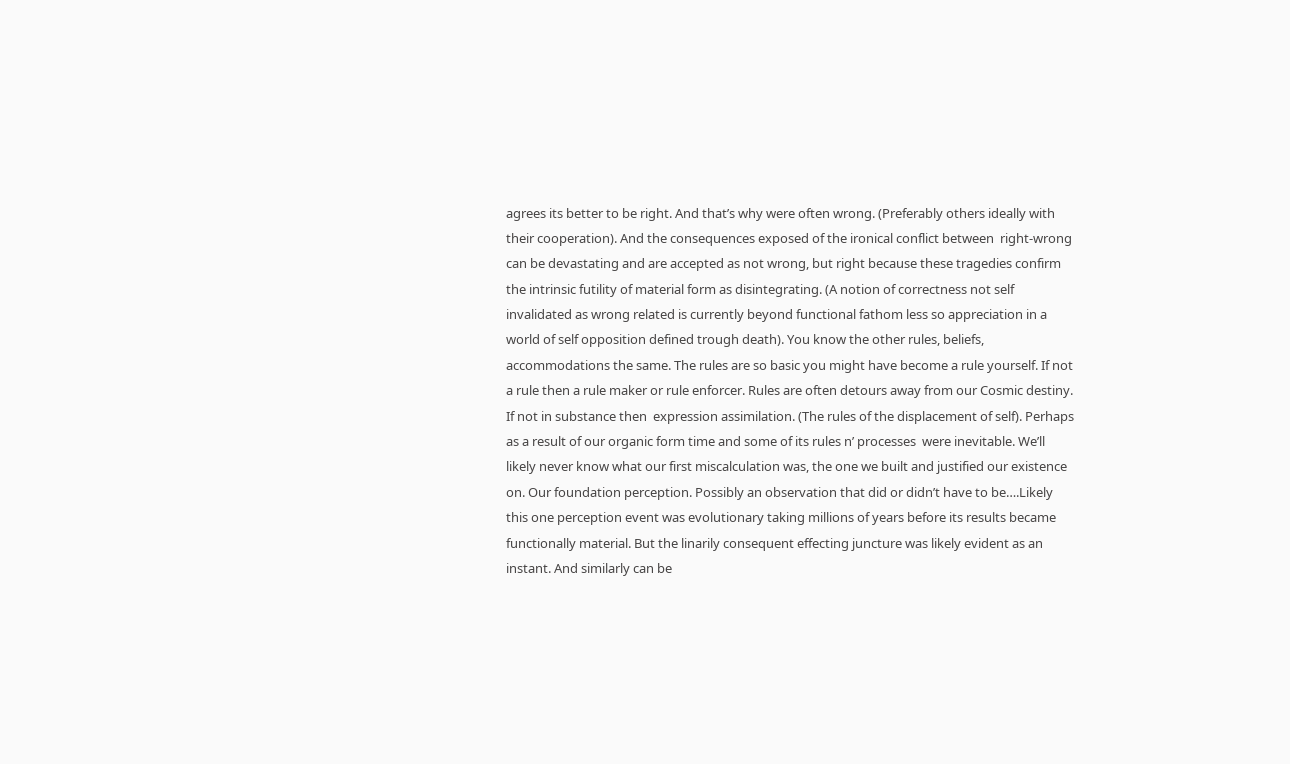agrees its better to be right. And that’s why were often wrong. (Preferably others ideally with their cooperation). And the consequences exposed of the ironical conflict between  right-wrong can be devastating and are accepted as not wrong, but right because these tragedies confirm the intrinsic futility of material form as disintegrating. (A notion of correctness not self invalidated as wrong related is currently beyond functional fathom less so appreciation in a world of self opposition defined trough death). You know the other rules, beliefs, accommodations the same. The rules are so basic you might have become a rule yourself. If not a rule then a rule maker or rule enforcer. Rules are often detours away from our Cosmic destiny. If not in substance then  expression assimilation. (The rules of the displacement of self). Perhaps as a result of our organic form time and some of its rules n’ processes  were inevitable. We’ll likely never know what our first miscalculation was, the one we built and justified our existence on. Our foundation perception. Possibly an observation that did or didn’t have to be….Likely this one perception event was evolutionary taking millions of years before its results became functionally material. But the linarily consequent effecting juncture was likely evident as an instant. And similarly can be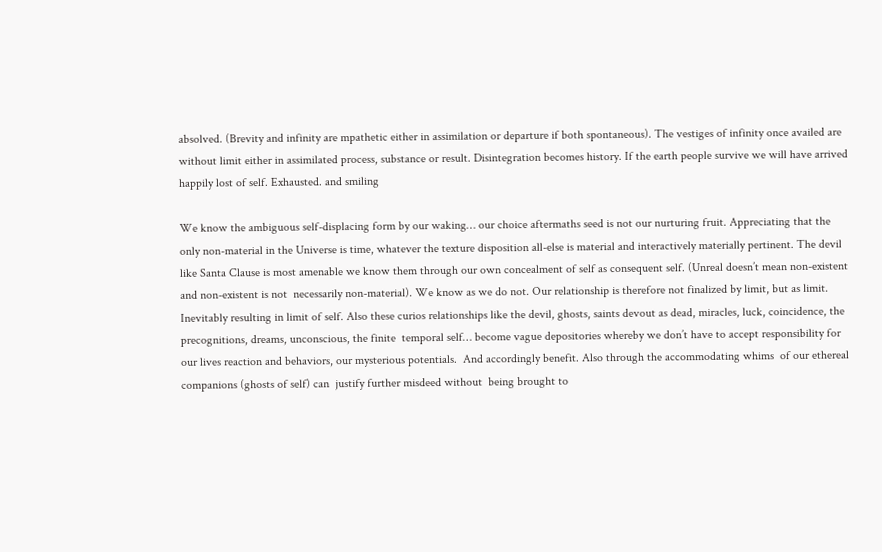absolved. (Brevity and infinity are mpathetic either in assimilation or departure if both spontaneous). The vestiges of infinity once availed are without limit either in assimilated process, substance or result. Disintegration becomes history. If the earth people survive we will have arrived happily lost of self. Exhausted. and smiling

We know the ambiguous self-displacing form by our waking… our choice aftermaths seed is not our nurturing fruit. Appreciating that the only non-material in the Universe is time, whatever the texture disposition all-else is material and interactively materially pertinent. The devil like Santa Clause is most amenable we know them through our own concealment of self as consequent self. (Unreal doesn’t mean non-existent and non-existent is not  necessarily non-material). We know as we do not. Our relationship is therefore not finalized by limit, but as limit. Inevitably resulting in limit of self. Also these curios relationships like the devil, ghosts, saints devout as dead, miracles, luck, coincidence, the precognitions, dreams, unconscious, the finite  temporal self… become vague depositories whereby we don’t have to accept responsibility for our lives reaction and behaviors, our mysterious potentials.  And accordingly benefit. Also through the accommodating whims  of our ethereal companions (ghosts of self) can  justify further misdeed without  being brought to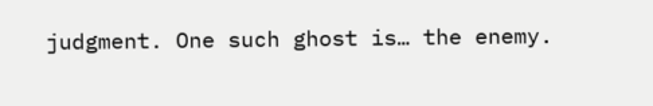judgment. One such ghost is… the enemy.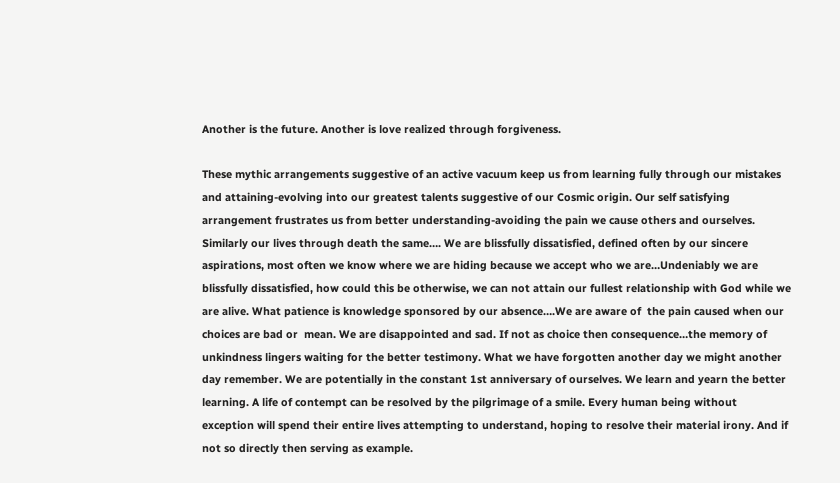Another is the future. Another is love realized through forgiveness.

These mythic arrangements suggestive of an active vacuum keep us from learning fully through our mistakes and attaining-evolving into our greatest talents suggestive of our Cosmic origin. Our self satisfying arrangement frustrates us from better understanding-avoiding the pain we cause others and ourselves. Similarly our lives through death the same…. We are blissfully dissatisfied, defined often by our sincere aspirations, most often we know where we are hiding because we accept who we are…Undeniably we are blissfully dissatisfied, how could this be otherwise, we can not attain our fullest relationship with God while we are alive. What patience is knowledge sponsored by our absence….We are aware of  the pain caused when our choices are bad or  mean. We are disappointed and sad. If not as choice then consequence…the memory of unkindness lingers waiting for the better testimony. What we have forgotten another day we might another day remember. We are potentially in the constant 1st anniversary of ourselves. We learn and yearn the better learning. A life of contempt can be resolved by the pilgrimage of a smile. Every human being without exception will spend their entire lives attempting to understand, hoping to resolve their material irony. And if not so directly then serving as example.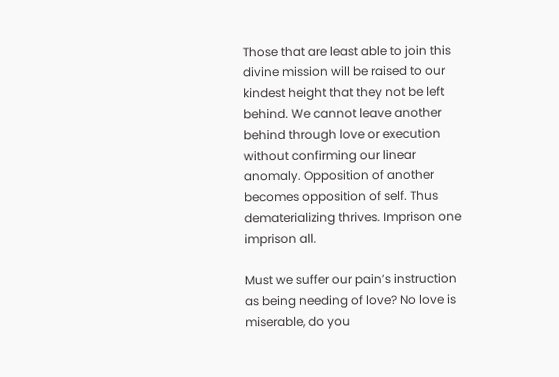Those that are least able to join this divine mission will be raised to our kindest height that they not be left behind. We cannot leave another behind through love or execution without confirming our linear anomaly. Opposition of another becomes opposition of self. Thus dematerializing thrives. Imprison one imprison all.

Must we suffer our pain’s instruction as being needing of love? No love is miserable, do you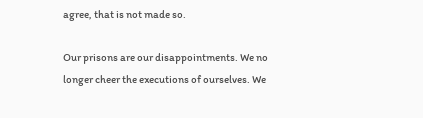agree, that is not made so.

Our prisons are our disappointments. We no longer cheer the executions of ourselves. We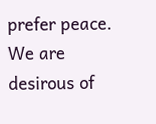prefer peace. We are desirous of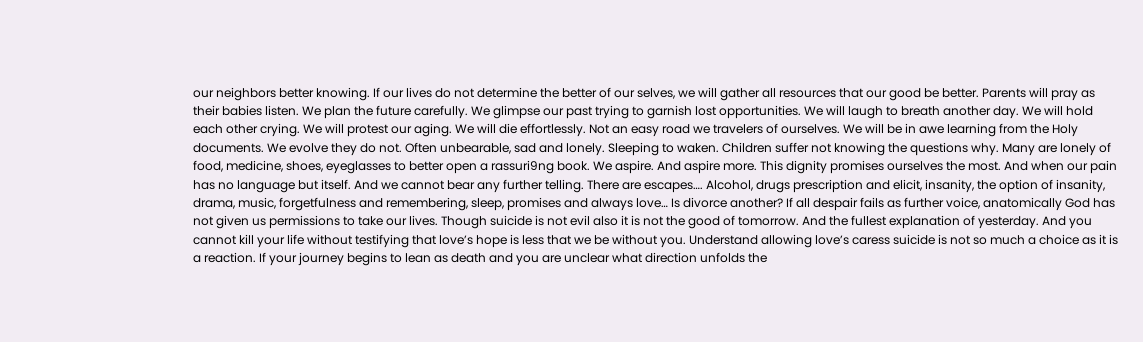our neighbors better knowing. If our lives do not determine the better of our selves, we will gather all resources that our good be better. Parents will pray as their babies listen. We plan the future carefully. We glimpse our past trying to garnish lost opportunities. We will laugh to breath another day. We will hold each other crying. We will protest our aging. We will die effortlessly. Not an easy road we travelers of ourselves. We will be in awe learning from the Holy documents. We evolve they do not. Often unbearable, sad and lonely. Sleeping to waken. Children suffer not knowing the questions why. Many are lonely of food, medicine, shoes, eyeglasses to better open a rassuri9ng book. We aspire. And aspire more. This dignity promises ourselves the most. And when our pain has no language but itself. And we cannot bear any further telling. There are escapes…. Alcohol, drugs prescription and elicit, insanity, the option of insanity, drama, music, forgetfulness and remembering, sleep, promises and always love… Is divorce another? If all despair fails as further voice, anatomically God has not given us permissions to take our lives. Though suicide is not evil also it is not the good of tomorrow. And the fullest explanation of yesterday. And you cannot kill your life without testifying that love’s hope is less that we be without you. Understand allowing love’s caress suicide is not so much a choice as it is a reaction. If your journey begins to lean as death and you are unclear what direction unfolds the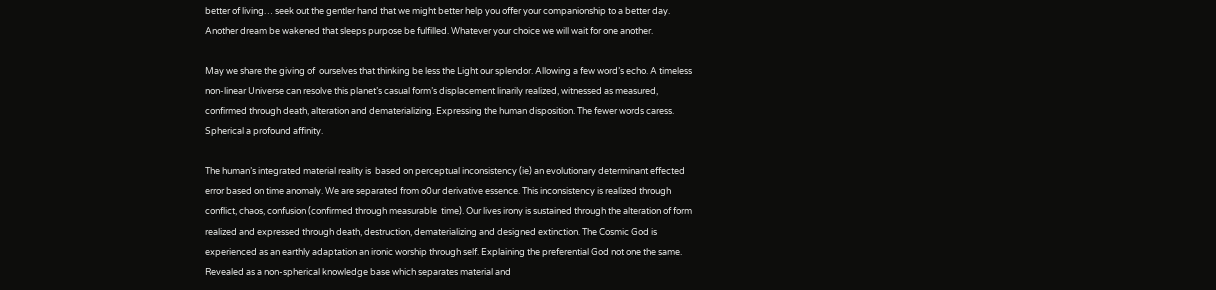better of living… seek out the gentler hand that we might better help you offer your companionship to a better day. Another dream be wakened that sleeps purpose be fulfilled. Whatever your choice we will wait for one another.

May we share the giving of  ourselves that thinking be less the Light our splendor. Allowing a few word’s echo. A timeless non-linear Universe can resolve this planet’s casual form’s displacement linarily realized, witnessed as measured, confirmed through death, alteration and dematerializing. Expressing the human disposition. The fewer words caress. Spherical a profound affinity.

The human’s integrated material reality is  based on perceptual inconsistency (ie) an evolutionary determinant effected error based on time anomaly. We are separated from o0ur derivative essence. This inconsistency is realized through conflict, chaos, confusion (confirmed through measurable  time). Our lives irony is sustained through the alteration of form realized and expressed through death, destruction, dematerializing and designed extinction. The Cosmic God is  experienced as an earthly adaptation an ironic worship through self. Explaining the preferential God not one the same. Revealed as a non-spherical knowledge base which separates material and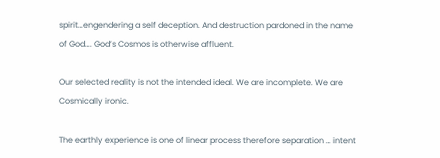spirit…engendering a self deception. And destruction pardoned in the name of God…. God’s Cosmos is otherwise affluent.

Our selected reality is not the intended ideal. We are incomplete. We are Cosmically ironic.

The earthly experience is one of linear process therefore separation … intent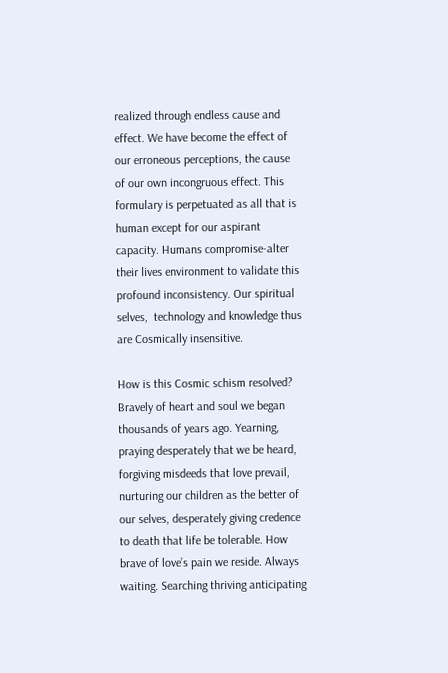realized through endless cause and effect. We have become the effect of our erroneous perceptions, the cause of our own incongruous effect. This  formulary is perpetuated as all that is human except for our aspirant capacity. Humans compromise-alter their lives environment to validate this profound inconsistency. Our spiritual selves,  technology and knowledge thus are Cosmically insensitive.

How is this Cosmic schism resolved?  Bravely of heart and soul we began thousands of years ago. Yearning, praying desperately that we be heard,  forgiving misdeeds that love prevail, nurturing our children as the better of our selves, desperately giving credence to death that life be tolerable. How brave of love’s pain we reside. Always waiting. Searching thriving anticipating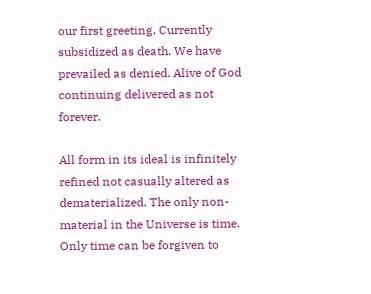our first greeting. Currently subsidized as death. We have prevailed as denied. Alive of God continuing delivered as not forever.

All form in its ideal is infinitely refined not casually altered as dematerialized. The only non-material in the Universe is time. Only time can be forgiven to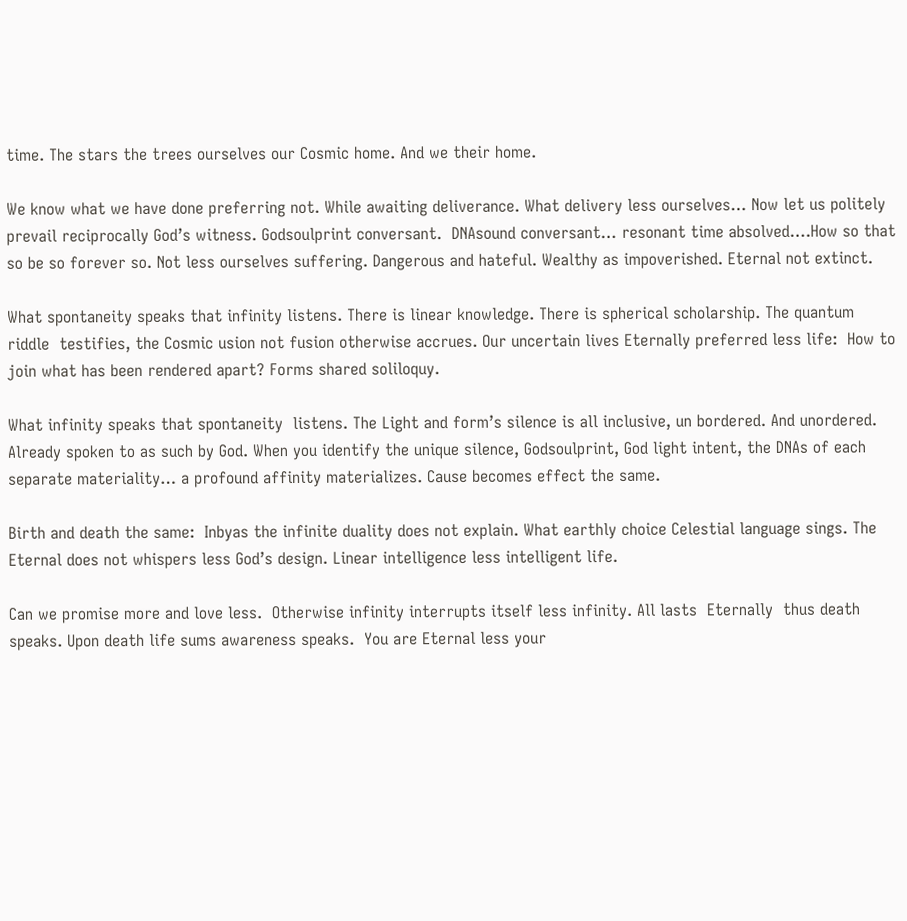time. The stars the trees ourselves our Cosmic home. And we their home.

We know what we have done preferring not. While awaiting deliverance. What delivery less ourselves… Now let us politely prevail reciprocally God’s witness. Godsoulprint conversant.  DNAsound conversant… resonant time absolved….How so that so be so forever so. Not less ourselves suffering. Dangerous and hateful. Wealthy as impoverished. Eternal not extinct.

What spontaneity speaks that infinity listens. There is linear knowledge. There is spherical scholarship. The quantum riddle  testifies, the Cosmic usion not fusion otherwise accrues. Our uncertain lives Eternally preferred less life:  How to join what has been rendered apart? Forms shared soliloquy.

What infinity speaks that spontaneity  listens. The Light and form’s silence is all inclusive, un bordered. And unordered. Already spoken to as such by God. When you identify the unique silence, Godsoulprint, God light intent, the DNAs of each separate materiality… a profound affinity materializes. Cause becomes effect the same.

Birth and death the same:  Inbyas the infinite duality does not explain. What earthly choice Celestial language sings. The Eternal does not whispers less God’s design. Linear intelligence less intelligent life.

Can we promise more and love less.  Otherwise infinity interrupts itself less infinity. All lasts  Eternally  thus death speaks. Upon death life sums awareness speaks.  You are Eternal less your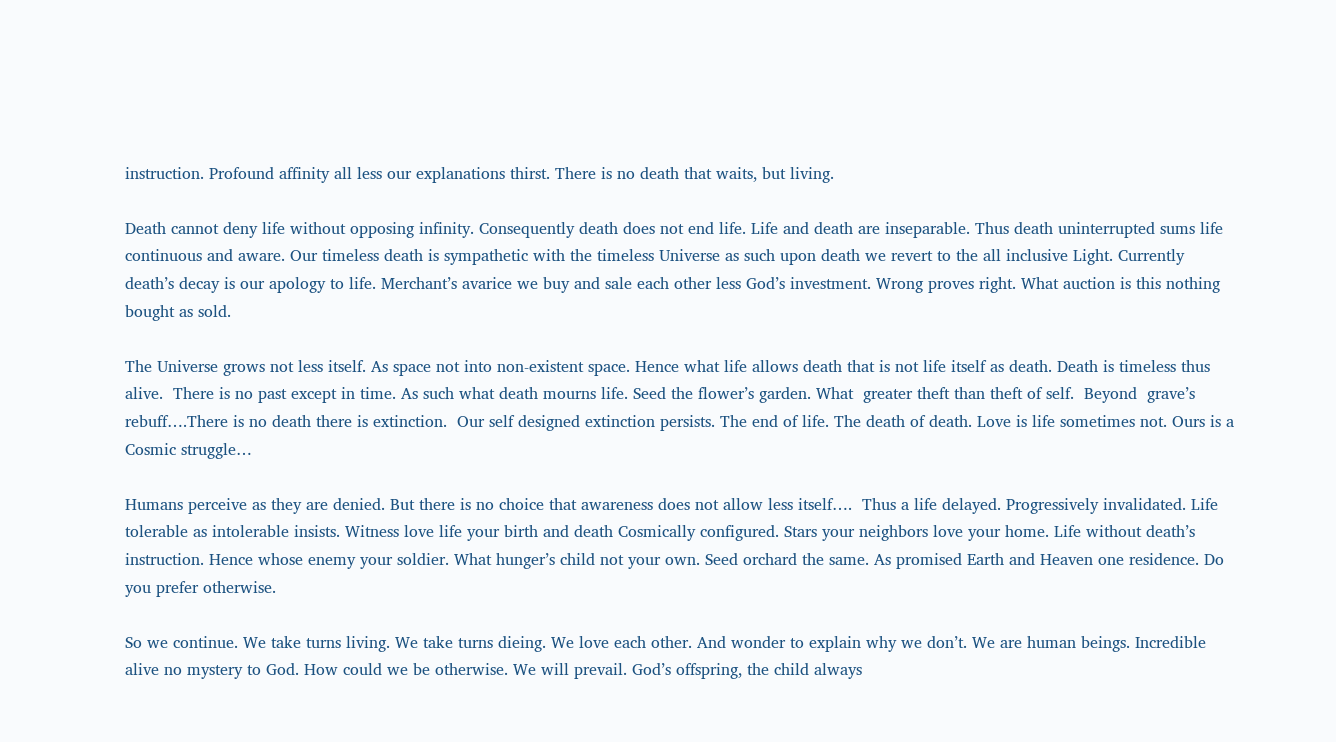instruction. Profound affinity all less our explanations thirst. There is no death that waits, but living.

Death cannot deny life without opposing infinity. Consequently death does not end life. Life and death are inseparable. Thus death uninterrupted sums life continuous and aware. Our timeless death is sympathetic with the timeless Universe as such upon death we revert to the all inclusive Light. Currently death’s decay is our apology to life. Merchant’s avarice we buy and sale each other less God’s investment. Wrong proves right. What auction is this nothing bought as sold.

The Universe grows not less itself. As space not into non-existent space. Hence what life allows death that is not life itself as death. Death is timeless thus alive.  There is no past except in time. As such what death mourns life. Seed the flower’s garden. What  greater theft than theft of self.  Beyond  grave’s rebuff….There is no death there is extinction.  Our self designed extinction persists. The end of life. The death of death. Love is life sometimes not. Ours is a Cosmic struggle…

Humans perceive as they are denied. But there is no choice that awareness does not allow less itself….  Thus a life delayed. Progressively invalidated. Life tolerable as intolerable insists. Witness love life your birth and death Cosmically configured. Stars your neighbors love your home. Life without death’s instruction. Hence whose enemy your soldier. What hunger’s child not your own. Seed orchard the same. As promised Earth and Heaven one residence. Do you prefer otherwise.

So we continue. We take turns living. We take turns dieing. We love each other. And wonder to explain why we don’t. We are human beings. Incredible alive no mystery to God. How could we be otherwise. We will prevail. God’s offspring, the child always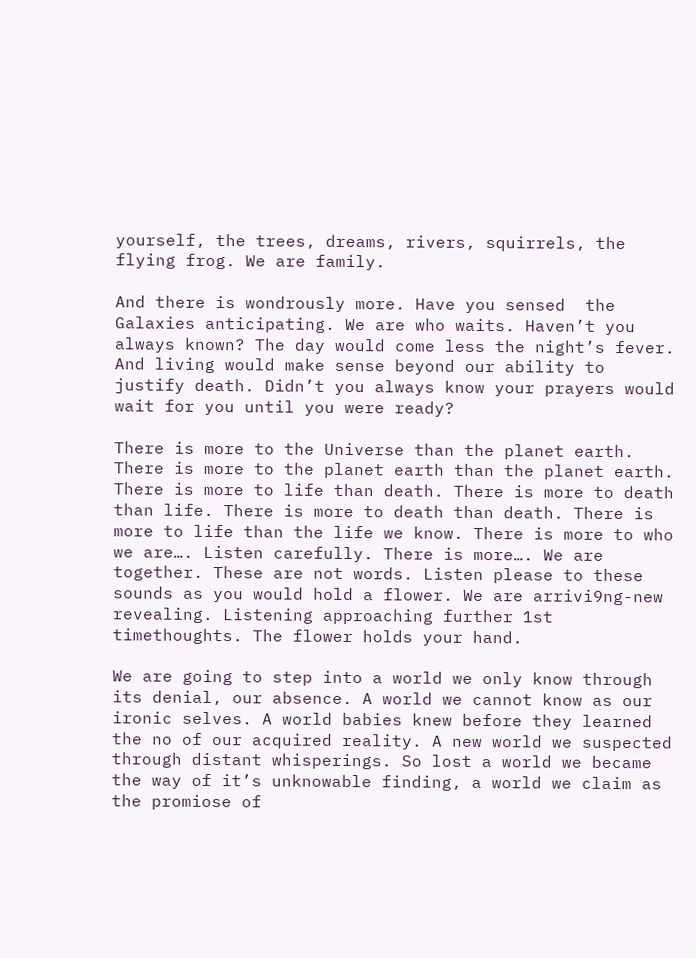yourself, the trees, dreams, rivers, squirrels, the flying frog. We are family.

And there is wondrously more. Have you sensed  the Galaxies anticipating. We are who waits. Haven’t you always known? The day would come less the night’s fever. And living would make sense beyond our ability to justify death. Didn’t you always know your prayers would wait for you until you were ready?

There is more to the Universe than the planet earth. There is more to the planet earth than the planet earth. There is more to life than death. There is more to death than life. There is more to death than death. There is more to life than the life we know. There is more to who we are…. Listen carefully. There is more…. We are together. These are not words. Listen please to these sounds as you would hold a flower. We are arrivi9ng-new revealing. Listening approaching further 1st timethoughts. The flower holds your hand.

We are going to step into a world we only know through its denial, our absence. A world we cannot know as our ironic selves. A world babies knew before they learned the no of our acquired reality. A new world we suspected through distant whisperings. So lost a world we became the way of it’s unknowable finding, a world we claim as the promiose of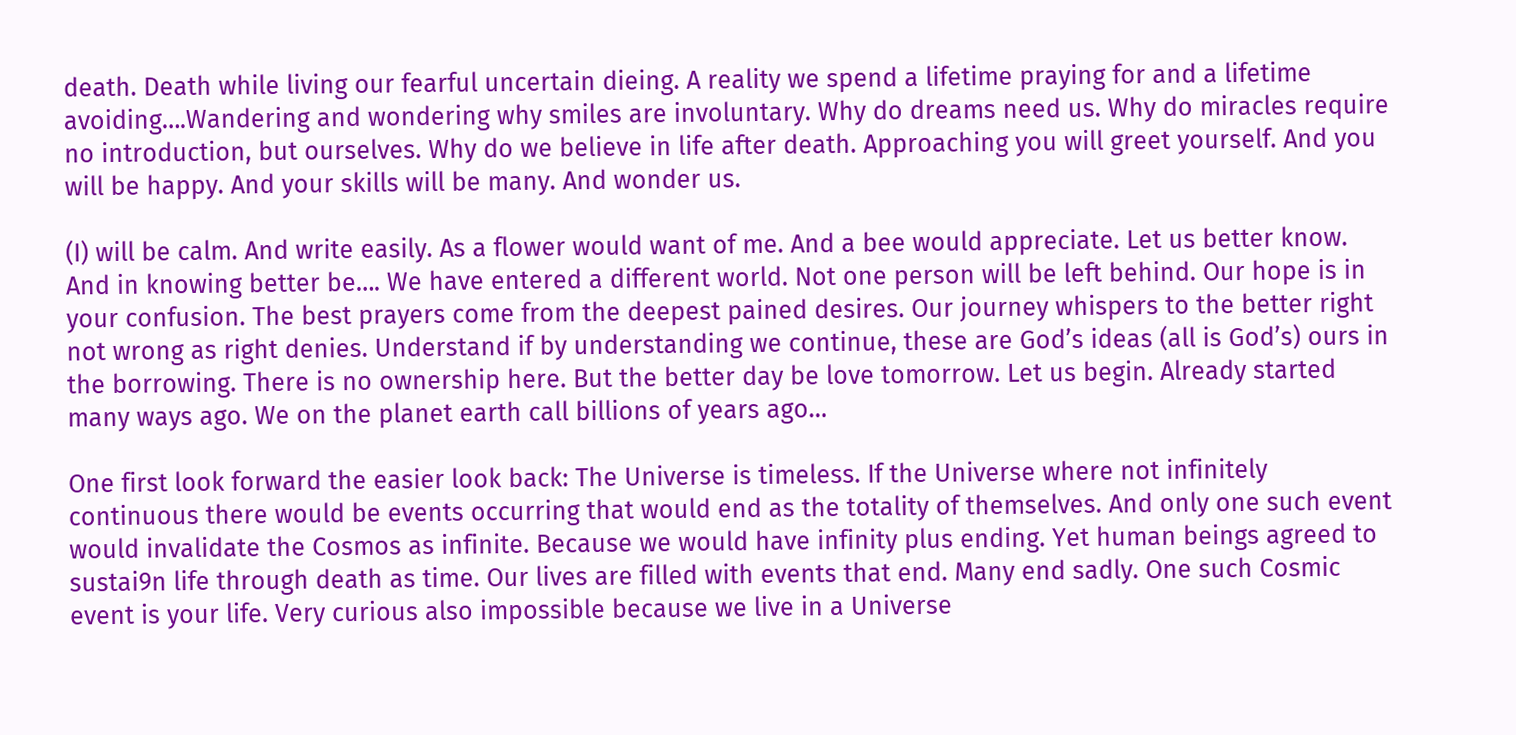death. Death while living our fearful uncertain dieing. A reality we spend a lifetime praying for and a lifetime avoiding….Wandering and wondering why smiles are involuntary. Why do dreams need us. Why do miracles require no introduction, but ourselves. Why do we believe in life after death. Approaching you will greet yourself. And you will be happy. And your skills will be many. And wonder us.

(I) will be calm. And write easily. As a flower would want of me. And a bee would appreciate. Let us better know. And in knowing better be…. We have entered a different world. Not one person will be left behind. Our hope is in your confusion. The best prayers come from the deepest pained desires. Our journey whispers to the better right not wrong as right denies. Understand if by understanding we continue, these are God’s ideas (all is God’s) ours in the borrowing. There is no ownership here. But the better day be love tomorrow. Let us begin. Already started many ways ago. We on the planet earth call billions of years ago…

One first look forward the easier look back: The Universe is timeless. If the Universe where not infinitely continuous there would be events occurring that would end as the totality of themselves. And only one such event would invalidate the Cosmos as infinite. Because we would have infinity plus ending. Yet human beings agreed to sustai9n life through death as time. Our lives are filled with events that end. Many end sadly. One such Cosmic event is your life. Very curious also impossible because we live in a Universe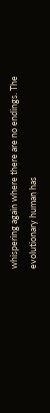whispering again where there are no endings. The evolutionary human has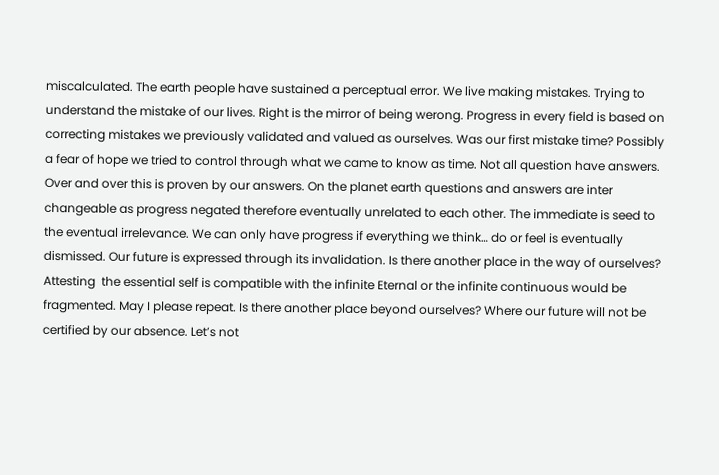miscalculated. The earth people have sustained a perceptual error. We live making mistakes. Trying to understand the mistake of our lives. Right is the mirror of being werong. Progress in every field is based on correcting mistakes we previously validated and valued as ourselves. Was our first mistake time? Possibly a fear of hope we tried to control through what we came to know as time. Not all question have answers. Over and over this is proven by our answers. On the planet earth questions and answers are inter changeable as progress negated therefore eventually unrelated to each other. The immediate is seed to the eventual irrelevance. We can only have progress if everything we think… do or feel is eventually dismissed. Our future is expressed through its invalidation. Is there another place in the way of ourselves? Attesting  the essential self is compatible with the infinite Eternal or the infinite continuous would be fragmented. May I please repeat. Is there another place beyond ourselves? Where our future will not be certified by our absence. Let’s not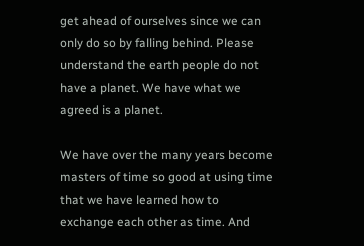get ahead of ourselves since we can only do so by falling behind. Please understand the earth people do not have a planet. We have what we agreed is a planet.

We have over the many years become masters of time so good at using time that we have learned how to exchange each other as time. And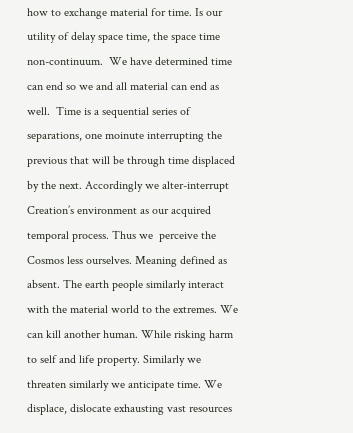how to exchange material for time. Is our utility of delay space time, the space time non-continuum.  We have determined time can end so we and all material can end as well.  Time is a sequential series of separations, one moinute interrupting the previous that will be through time displaced by the next. Accordingly we alter-interrupt Creation’s environment as our acquired temporal process. Thus we  perceive the Cosmos less ourselves. Meaning defined as absent. The earth people similarly interact with the material world to the extremes. We can kill another human. While risking harm to self and life property. Similarly we threaten similarly we anticipate time. We displace, dislocate exhausting vast resources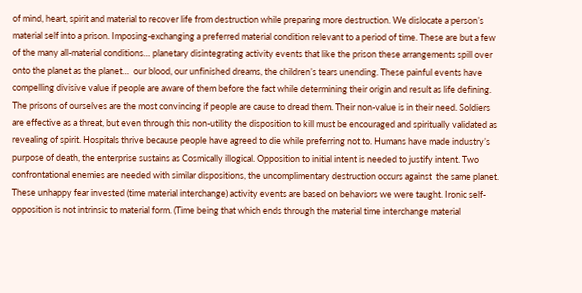of mind, heart, spirit and material to recover life from destruction while preparing more destruction. We dislocate a person’s material self into a prison. Imposing-exchanging a preferred material condition relevant to a period of time. These are but a few of the many all-material conditions… planetary disintegrating activity events that like the prison these arrangements spill over onto the planet as the planet…  our blood, our unfinished dreams, the children’s tears unending. These painful events have compelling divisive value if people are aware of them before the fact while determining their origin and result as life defining. The prisons of ourselves are the most convincing if people are cause to dread them. Their non-value is in their need. Soldiers are effective as a threat, but even through this non-utility the disposition to kill must be encouraged and spiritually validated as revealing of spirit. Hospitals thrive because people have agreed to die while preferring not to. Humans have made industry’s purpose of death, the enterprise sustains as Cosmically illogical. Opposition to initial intent is needed to justify intent. Two confrontational enemies are needed with similar dispositions, the uncomplimentary destruction occurs against  the same planet. These unhappy fear invested (time material interchange) activity events are based on behaviors we were taught. Ironic self-opposition is not intrinsic to material form. (Time being that which ends through the material time interchange material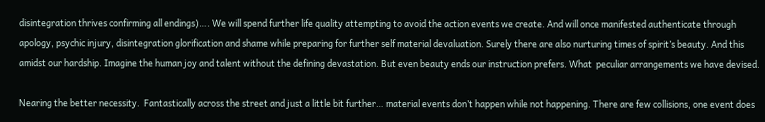disintegration thrives confirming all endings)…. We will spend further life quality attempting to avoid the action events we create. And will once manifested authenticate through apology, psychic injury, disintegration glorification and shame while preparing for further self material devaluation. Surely there are also nurturing times of spirit’s beauty. And this amidst our hardship. Imagine the human joy and talent without the defining devastation. But even beauty ends our instruction prefers. What  peculiar arrangements we have devised.

Nearing the better necessity.  Fantastically across the street and just a little bit further… material events don’t happen while not happening. There are few collisions, one event does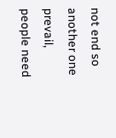not end so another one prevail, people need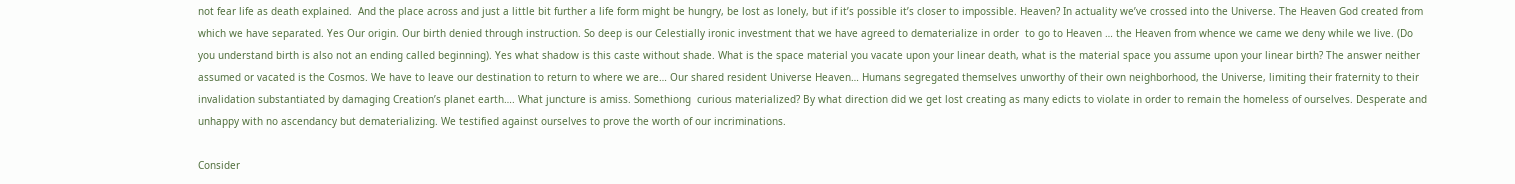not fear life as death explained.  And the place across and just a little bit further a life form might be hungry, be lost as lonely, but if it’s possible it’s closer to impossible. Heaven? In actuality we’ve crossed into the Universe. The Heaven God created from which we have separated. Yes Our origin. Our birth denied through instruction. So deep is our Celestially ironic investment that we have agreed to dematerialize in order  to go to Heaven … the Heaven from whence we came we deny while we live. (Do you understand birth is also not an ending called beginning). Yes what shadow is this caste without shade. What is the space material you vacate upon your linear death, what is the material space you assume upon your linear birth? The answer neither assumed or vacated is the Cosmos. We have to leave our destination to return to where we are… Our shared resident Universe Heaven… Humans segregated themselves unworthy of their own neighborhood, the Universe, limiting their fraternity to their invalidation substantiated by damaging Creation’s planet earth…. What juncture is amiss. Somethiong  curious materialized? By what direction did we get lost creating as many edicts to violate in order to remain the homeless of ourselves. Desperate and unhappy with no ascendancy but dematerializing. We testified against ourselves to prove the worth of our incriminations.

Consider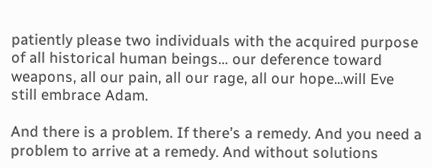patiently please two individuals with the acquired purpose of all historical human beings… our deference toward weapons, all our pain, all our rage, all our hope...will Eve still embrace Adam.

And there is a problem. If there’s a remedy. And you need a problem to arrive at a remedy. And without solutions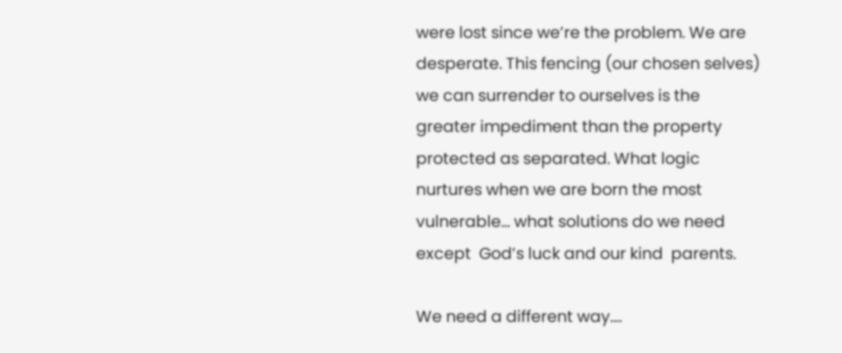were lost since we’re the problem. We are desperate. This fencing (our chosen selves) we can surrender to ourselves is the greater impediment than the property protected as separated. What logic nurtures when we are born the most vulnerable… what solutions do we need except  God’s luck and our kind  parents.

We need a different way….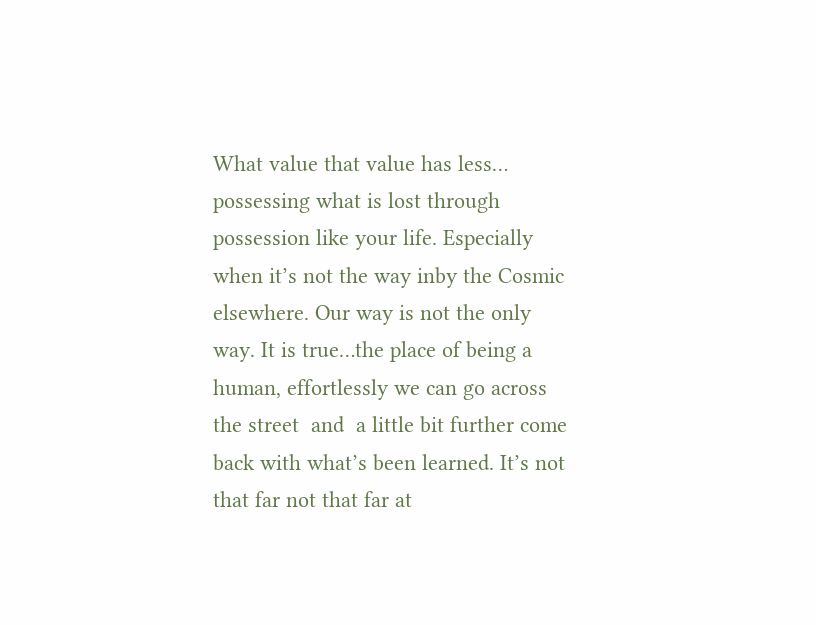What value that value has less… possessing what is lost through possession like your life. Especially when it’s not the way inby the Cosmic elsewhere. Our way is not the only way. It is true…the place of being a human, effortlessly we can go across the street  and  a little bit further come back with what’s been learned. It’s not that far not that far at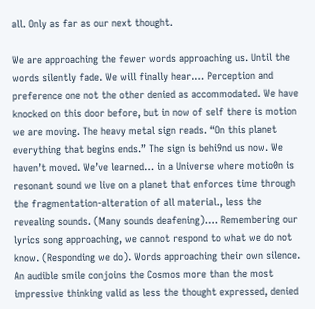all. Only as far as our next thought.

We are approaching the fewer words approaching us. Until the words silently fade. We will finally hear.… Perception and preference one not the other denied as accommodated. We have knocked on this door before, but in now of self there is motion we are moving. The heavy metal sign reads. “On this planet everything that begins ends.” The sign is behi9nd us now. We haven’t moved. We’ve learned… in a Universe where motio0n is resonant sound we live on a planet that enforces time through the fragmentation-alteration of all material., less the revealing sounds. (Many sounds deafening)…. Remembering our lyrics song approaching, we cannot respond to what we do not know. (Responding we do). Words approaching their own silence. An audible smile conjoins the Cosmos more than the most impressive thinking valid as less the thought expressed, denied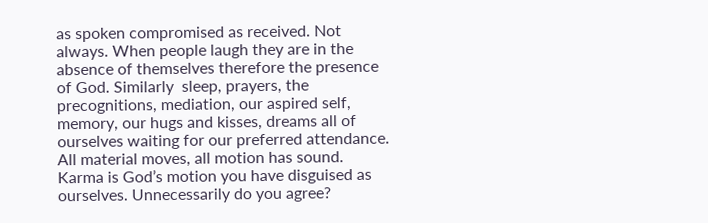as spoken compromised as received. Not always. When people laugh they are in the absence of themselves therefore the presence of God. Similarly  sleep, prayers, the precognitions, mediation, our aspired self, memory, our hugs and kisses, dreams all of ourselves waiting for our preferred attendance. All material moves, all motion has sound. Karma is God’s motion you have disguised as ourselves. Unnecessarily do you agree?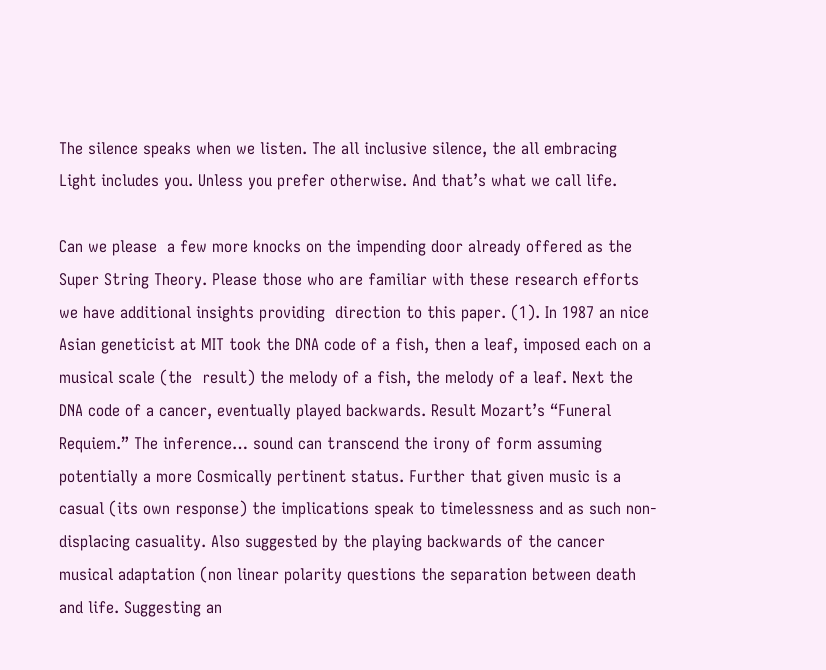The silence speaks when we listen. The all inclusive silence, the all embracing Light includes you. Unless you prefer otherwise. And that’s what we call life.

Can we please  a few more knocks on the impending door already offered as the Super String Theory. Please those who are familiar with these research efforts we have additional insights providing  direction to this paper. (1). In 1987 an nice Asian geneticist at MIT took the DNA code of a fish, then a leaf, imposed each on a musical scale (the  result) the melody of a fish, the melody of a leaf. Next the DNA code of a cancer, eventually played backwards. Result Mozart’s “Funeral Requiem.” The inference… sound can transcend the irony of form assuming potentially a more Cosmically pertinent status. Further that given music is a casual (its own response) the implications speak to timelessness and as such non-displacing casuality. Also suggested by the playing backwards of the cancer musical adaptation (non linear polarity questions the separation between death and life. Suggesting an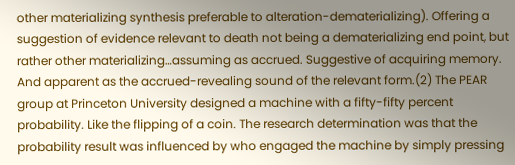other materializing synthesis preferable to alteration-dematerializing). Offering a suggestion of evidence relevant to death not being a dematerializing end point, but rather other materializing…assuming as accrued. Suggestive of acquiring memory. And apparent as the accrued-revealing sound of the relevant form.(2) The PEAR group at Princeton University designed a machine with a fifty-fifty percent probability. Like the flipping of a coin. The research determination was that the probability result was influenced by who engaged the machine by simply pressing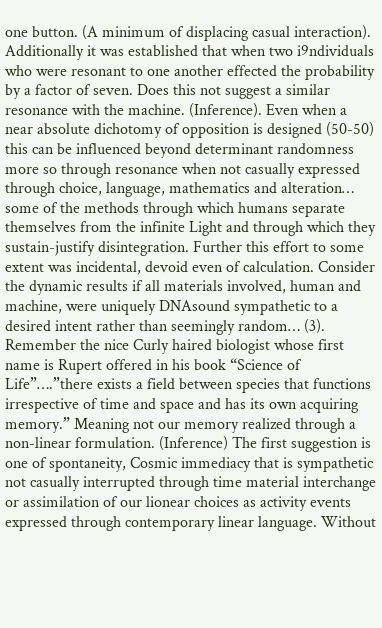one button. (A minimum of displacing casual interaction). Additionally it was established that when two i9ndividuals who were resonant to one another effected the probability by a factor of seven. Does this not suggest a similar resonance with the machine. (Inference). Even when a near absolute dichotomy of opposition is designed (50-50) this can be influenced beyond determinant randomness more so through resonance when not casually expressed through choice, language, mathematics and alteration… some of the methods through which humans separate themselves from the infinite Light and through which they sustain-justify disintegration. Further this effort to some extent was incidental, devoid even of calculation. Consider the dynamic results if all materials involved, human and machine, were uniquely DNAsound sympathetic to a desired intent rather than seemingly random… (3). Remember the nice Curly haired biologist whose first name is Rupert offered in his book “Science of Life”….”there exists a field between species that functions irrespective of time and space and has its own acquiring memory.” Meaning not our memory realized through a non-linear formulation. (Inference) The first suggestion is one of spontaneity, Cosmic immediacy that is sympathetic not casually interrupted through time material interchange or assimilation of our lionear choices as activity events expressed through contemporary linear language. Without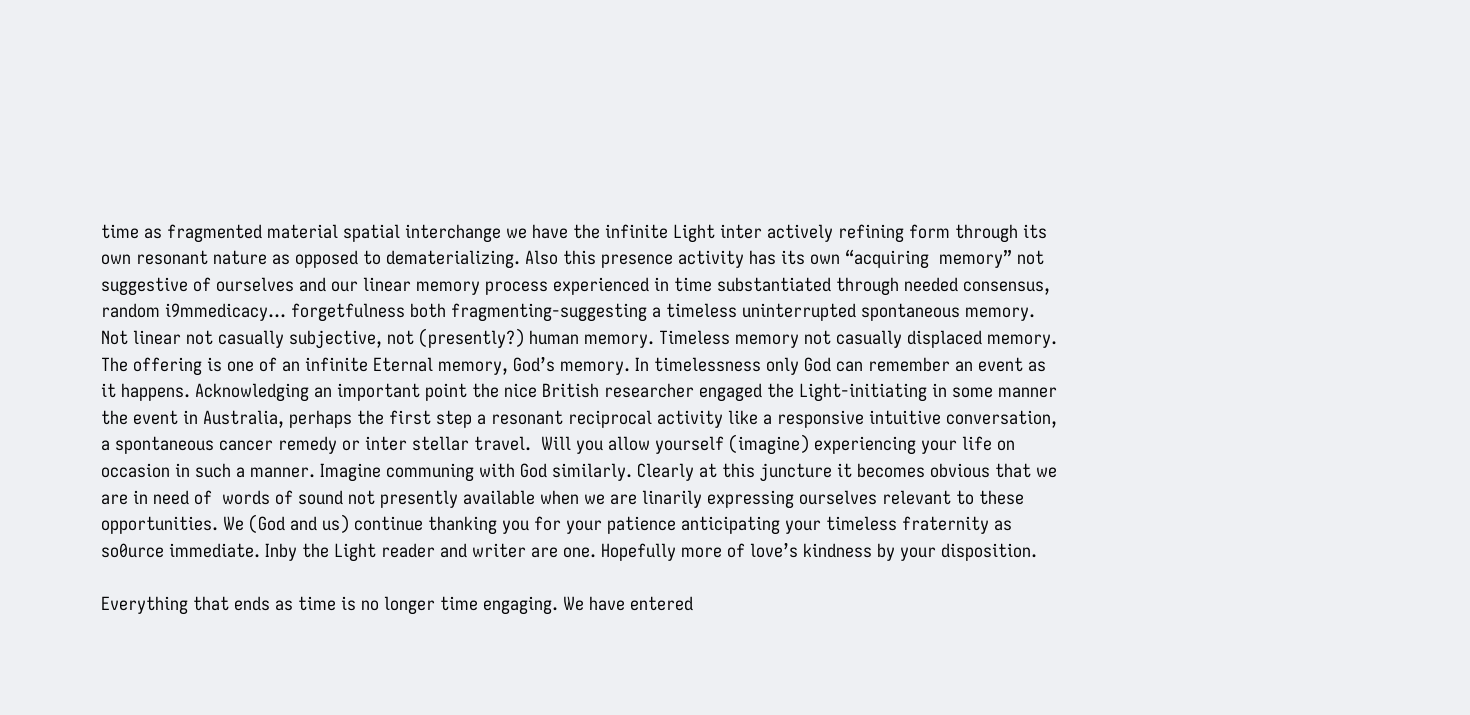time as fragmented material spatial interchange we have the infinite Light inter actively refining form through its own resonant nature as opposed to dematerializing. Also this presence activity has its own “acquiring  memory” not suggestive of ourselves and our linear memory process experienced in time substantiated through needed consensus, random i9mmedicacy… forgetfulness both fragmenting-suggesting a timeless uninterrupted spontaneous memory. Not linear not casually subjective, not (presently?) human memory. Timeless memory not casually displaced memory. The offering is one of an infinite Eternal memory, God’s memory. In timelessness only God can remember an event as it happens. Acknowledging an important point the nice British researcher engaged the Light-initiating in some manner the event in Australia, perhaps the first step a resonant reciprocal activity like a responsive intuitive conversation, a spontaneous cancer remedy or inter stellar travel.  Will you allow yourself (imagine) experiencing your life on occasion in such a manner. Imagine communing with God similarly. Clearly at this juncture it becomes obvious that we are in need of  words of sound not presently available when we are linarily expressing ourselves relevant to these opportunities. We (God and us) continue thanking you for your patience anticipating your timeless fraternity as so0urce immediate. Inby the Light reader and writer are one. Hopefully more of love’s kindness by your disposition.

Everything that ends as time is no longer time engaging. We have entered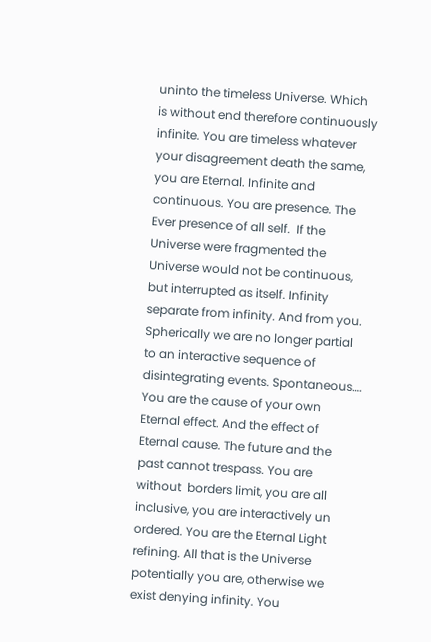uninto the timeless Universe. Which is without end therefore continuously infinite. You are timeless whatever your disagreement death the same, you are Eternal. Infinite and continuous. You are presence. The Ever presence of all self.  If the Universe were fragmented the Universe would not be continuous, but interrupted as itself. Infinity separate from infinity. And from you. Spherically we are no longer partial to an interactive sequence of disintegrating events. Spontaneous…. You are the cause of your own Eternal effect. And the effect of Eternal cause. The future and the past cannot trespass. You are without  borders limit, you are all inclusive, you are interactively un ordered. You are the Eternal Light refining. All that is the Universe potentially you are, otherwise we exist denying infinity. You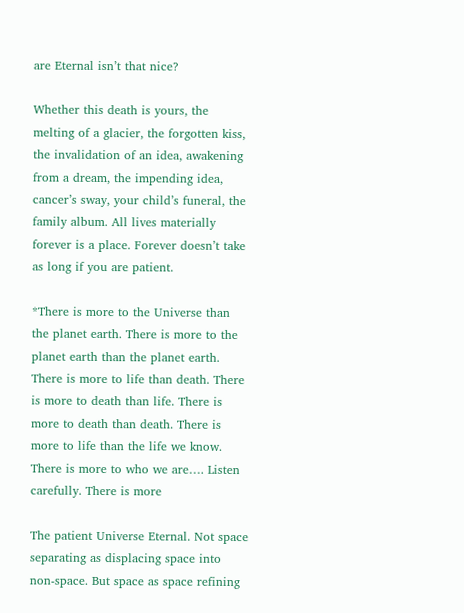are Eternal isn’t that nice?

Whether this death is yours, the melting of a glacier, the forgotten kiss, the invalidation of an idea, awakening from a dream, the impending idea, cancer’s sway, your child’s funeral, the family album. All lives materially forever is a place. Forever doesn’t take as long if you are patient.

*There is more to the Universe than the planet earth. There is more to the planet earth than the planet earth. There is more to life than death. There is more to death than life. There is more to death than death. There is more to life than the life we know. There is more to who we are…. Listen carefully. There is more

The patient Universe Eternal. Not space separating as displacing space into non-space. But space as space refining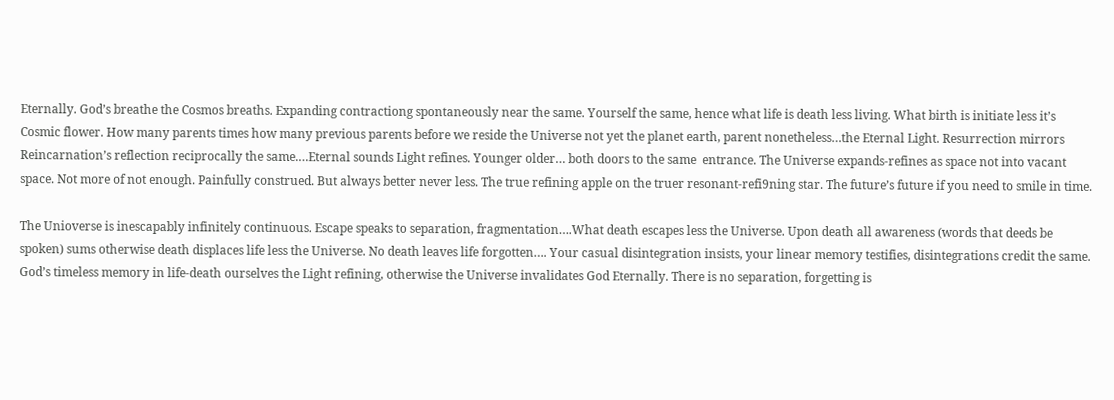Eternally. God’s breathe the Cosmos breaths. Expanding contractiong spontaneously near the same. Yourself the same, hence what life is death less living. What birth is initiate less it’s Cosmic flower. How many parents times how many previous parents before we reside the Universe not yet the planet earth, parent nonetheless…the Eternal Light. Resurrection mirrors Reincarnation’s reflection reciprocally the same.…Eternal sounds Light refines. Younger older… both doors to the same  entrance. The Universe expands-refines as space not into vacant space. Not more of not enough. Painfully construed. But always better never less. The true refining apple on the truer resonant-refi9ning star. The future’s future if you need to smile in time.

The Unioverse is inescapably infinitely continuous. Escape speaks to separation, fragmentation….What death escapes less the Universe. Upon death all awareness (words that deeds be spoken) sums otherwise death displaces life less the Universe. No death leaves life forgotten…. Your casual disintegration insists, your linear memory testifies, disintegrations credit the same. God’s timeless memory in life-death ourselves the Light refining, otherwise the Universe invalidates God Eternally. There is no separation, forgetting is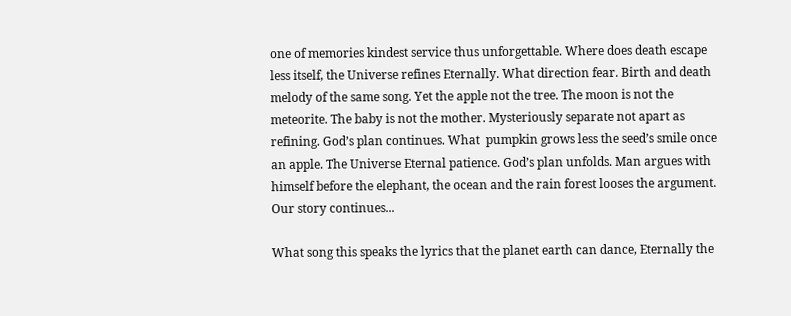one of memories kindest service thus unforgettable. Where does death escape less itself, the Universe refines Eternally. What direction fear. Birth and death melody of the same song. Yet the apple not the tree. The moon is not the meteorite. The baby is not the mother. Mysteriously separate not apart as refining. God’s plan continues. What  pumpkin grows less the seed’s smile once an apple. The Universe Eternal patience. God’s plan unfolds. Man argues with himself before the elephant, the ocean and the rain forest looses the argument. Our story continues...

What song this speaks the lyrics that the planet earth can dance, Eternally the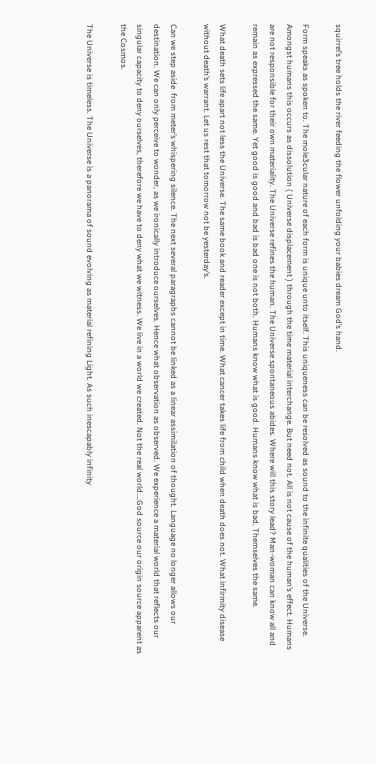squirrel’s tree holds the river feeding the flower unfolding your babies dream God’s hand.

Form speaks as spoken to. The mole3cular nature of each form is unique unto itself. This uniqueness can be resolved as sound to the infinite qualities of the Universe. Amongst humans this occurs as dissolution ( Universe displacement ) through the time material interchange. But need not. All is not cause of the human’s effect. Humans are not responsible for their own materiality. The Universe refines the human. The Universe spontaneous abides. Where will this story lead? Man-woman can know all and remain as expressed the same. Yet good is good and bad is bad one is not both. Humans know what is good. Humans know what is bad. Themselves the same.

What death sets life apart not less the Universe. The same book and reader except in time. What cancer takes life from child when death does not. What infirmity disease without death’s warrant. Let us rest that tomorrow not be yesterday’s.

Can we step aside  from meter’s whispering silence. The next several paragraphs cannot be linked as a linear assimilation of thought. Language no longer allows our destination. We can only perceive to wonder, as we ironically introduce ourselves. Hence what observation as observed. We experience a material world that reflects our singular capacity to deny ourselves, therefore we have to deny what we witness. We live in a world we created. Not the real world.…God source our origin source apparent as the Cosmos.

The Universe is timeless. The Universe is a panorama of sound evolving as material refining Light. As such inescapably infinity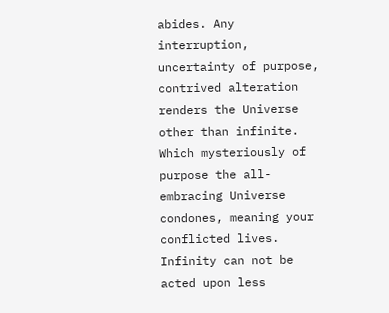abides. Any interruption, uncertainty of purpose, contrived alteration renders the Universe other than infinite. Which mysteriously of purpose the all-embracing Universe condones, meaning your conflicted lives. Infinity can not be acted upon less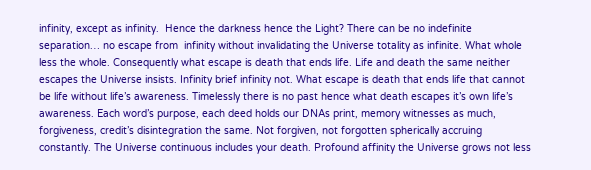infinity, except as infinity.  Hence the darkness hence the Light? There can be no indefinite separation… no escape from  infinity without invalidating the Universe totality as infinite. What whole less the whole. Consequently what escape is death that ends life. Life and death the same neither escapes the Universe insists. Infinity brief infinity not. What escape is death that ends life that cannot be life without life’s awareness. Timelessly there is no past hence what death escapes it’s own life’s awareness. Each word’s purpose, each deed holds our DNAs print, memory witnesses as much, forgiveness, credit’s disintegration the same. Not forgiven, not forgotten spherically accruing constantly. The Universe continuous includes your death. Profound affinity the Universe grows not less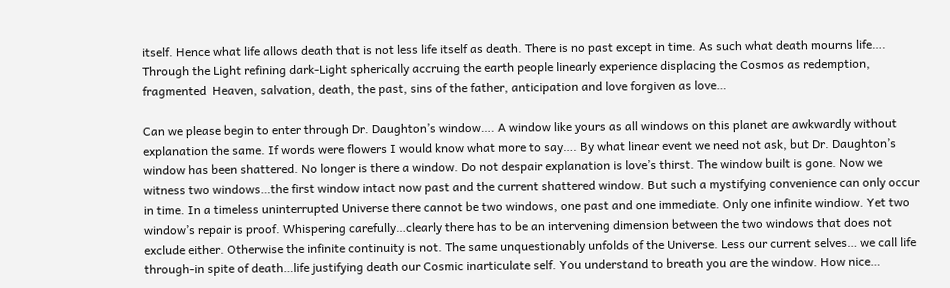itself. Hence what life allows death that is not less life itself as death. There is no past except in time. As such what death mourns life…. Through the Light refining dark-Light spherically accruing the earth people linearly experience displacing the Cosmos as redemption,  fragmented  Heaven, salvation, death, the past, sins of the father, anticipation and love forgiven as love…

Can we please begin to enter through Dr. Daughton’s window…. A window like yours as all windows on this planet are awkwardly without explanation the same. If words were flowers I would know what more to say…. By what linear event we need not ask, but Dr. Daughton’s window has been shattered. No longer is there a window. Do not despair explanation is love’s thirst. The window built is gone. Now we witness two windows…the first window intact now past and the current shattered window. But such a mystifying convenience can only occur in time. In a timeless uninterrupted Universe there cannot be two windows, one past and one immediate. Only one infinite windiow. Yet two window’s repair is proof. Whispering carefully…clearly there has to be an intervening dimension between the two windows that does not exclude either. Otherwise the infinite continuity is not. The same unquestionably unfolds of the Universe. Less our current selves… we call life through-in spite of death…life justifying death our Cosmic inarticulate self. You understand to breath you are the window. How nice…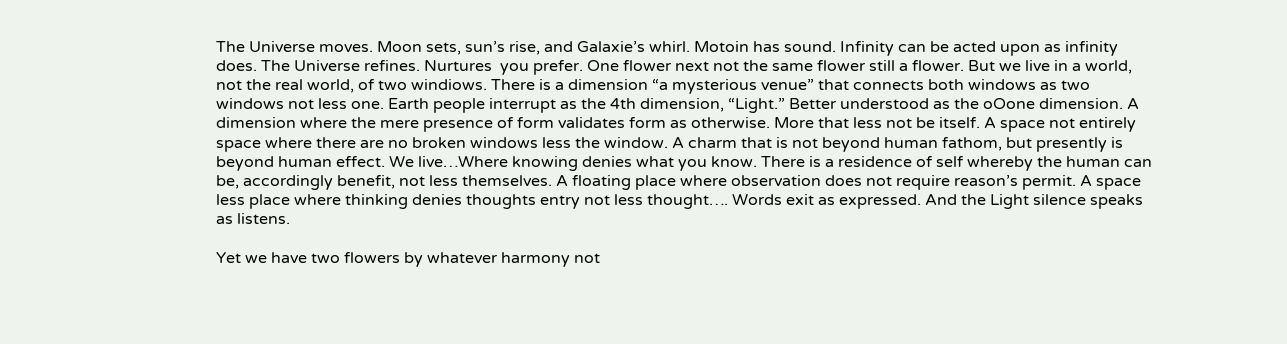The Universe moves. Moon sets, sun’s rise, and Galaxie’s whirl. Motoin has sound. Infinity can be acted upon as infinity does. The Universe refines. Nurtures  you prefer. One flower next not the same flower still a flower. But we live in a world, not the real world, of two windiows. There is a dimension “a mysterious venue” that connects both windows as two windows not less one. Earth people interrupt as the 4th dimension, “Light.” Better understood as the oOone dimension. A dimension where the mere presence of form validates form as otherwise. More that less not be itself. A space not entirely space where there are no broken windows less the window. A charm that is not beyond human fathom, but presently is beyond human effect. We live…Where knowing denies what you know. There is a residence of self whereby the human can be, accordingly benefit, not less themselves. A floating place where observation does not require reason’s permit. A space less place where thinking denies thoughts entry not less thought…. Words exit as expressed. And the Light silence speaks as listens.

Yet we have two flowers by whatever harmony not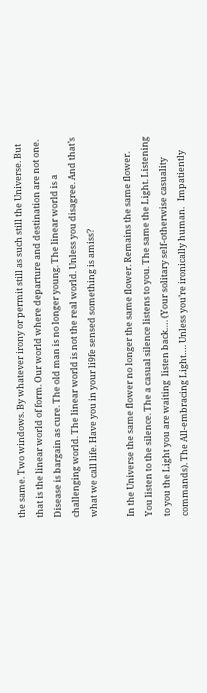the same. Two windows. By whatever irony or permit still as such still the Universe. But that is the linear world of form. Our world where departure and destination are not one. Disease is bargain as cure. The old man is no longer young. The linear world is a challenging world. The linear world is not the real world. Unless you disagree. And that’s what we call life. Have you in your li9fe sensed something is amiss?

In the Universe the same flower no longer the same flower. Remains the same flower. You listen to the silence. The a casual silence listens to you. The same the Light. Listening to you the Light you are waiting  listen back…. (Your solitary self-otherwise casuality commands). The All-embracing Light…. Unless you’re ironically human.   Impatiently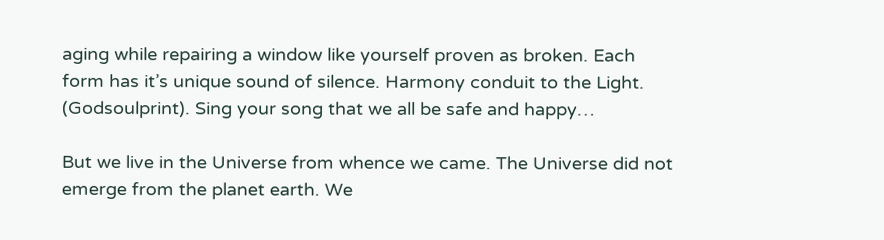aging while repairing a window like yourself proven as broken. Each form has it’s unique sound of silence. Harmony conduit to the Light. (Godsoulprint). Sing your song that we all be safe and happy…

But we live in the Universe from whence we came. The Universe did not emerge from the planet earth. We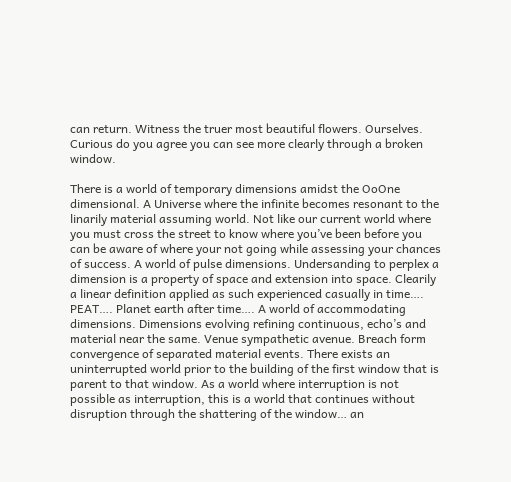can return. Witness the truer most beautiful flowers. Ourselves. Curious do you agree you can see more clearly through a broken window.

There is a world of temporary dimensions amidst the OoOne dimensional. A Universe where the infinite becomes resonant to the linarily material assuming world. Not like our current world where you must cross the street to know where you’ve been before you can be aware of where your not going while assessing your chances of success. A world of pulse dimensions. Undersanding to perplex a dimension is a property of space and extension into space. Clearily a linear definition applied as such experienced casually in time…. PEAT…. Planet earth after time…. A world of accommodating dimensions. Dimensions evolving refining continuous, echo’s and material near the same. Venue sympathetic avenue. Breach form convergence of separated material events. There exists an uninterrupted world prior to the building of the first window that is parent to that window. As a world where interruption is not possible as interruption, this is a world that continues without disruption through the shattering of the window… an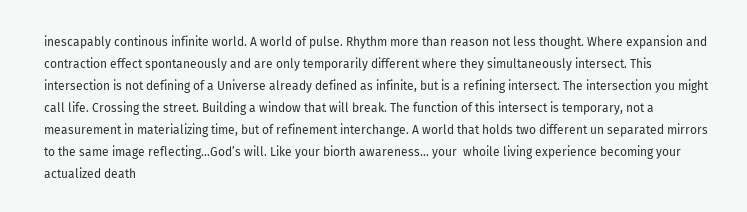inescapably continous infinite world. A world of pulse. Rhythm more than reason not less thought. Where expansion and contraction effect spontaneously and are only temporarily different where they simultaneously intersect. This intersection is not defining of a Universe already defined as infinite, but is a refining intersect. The intersection you might call life. Crossing the street. Building a window that will break. The function of this intersect is temporary, not a measurement in materializing time, but of refinement interchange. A world that holds two different un separated mirrors to the same image reflecting…God’s will. Like your biorth awareness… your  whoile living experience becoming your actualized death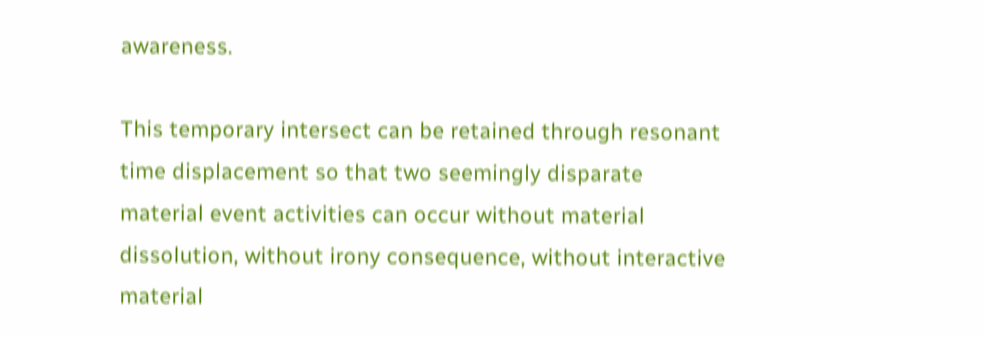awareness.

This temporary intersect can be retained through resonant time displacement so that two seemingly disparate material event activities can occur without material dissolution, without irony consequence, without interactive material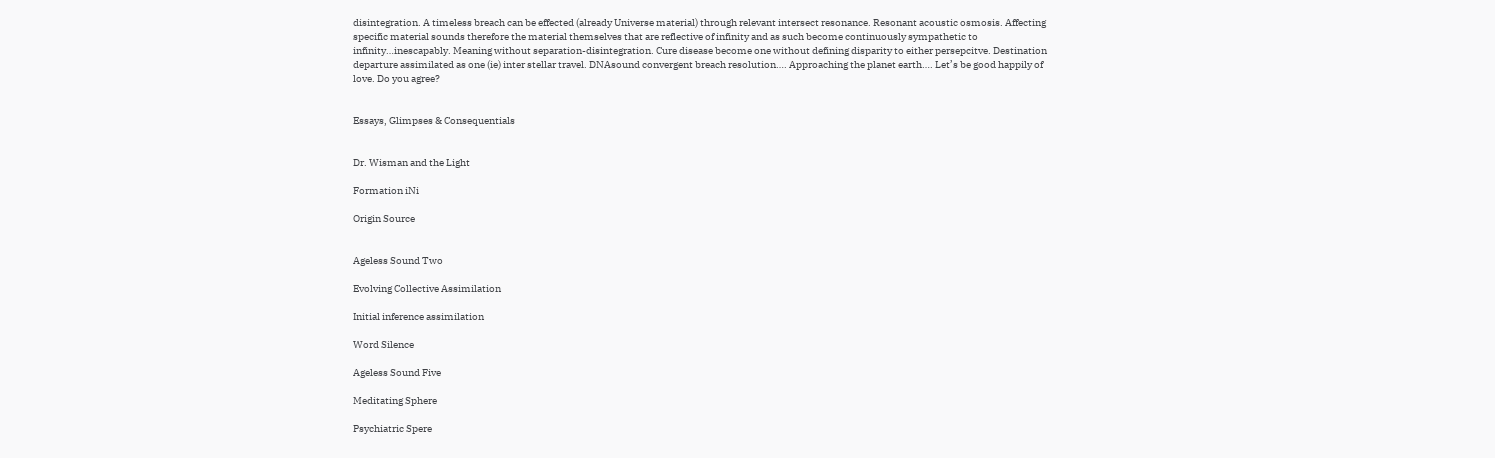disintegration. A timeless breach can be effected (already Universe material) through relevant intersect resonance. Resonant acoustic osmosis. Affecting specific material sounds therefore the material themselves that are reflective of infinity and as such become continuously sympathetic to infinity…inescapably. Meaning without separation-disintegration. Cure disease become one without defining disparity to either persepcitve. Destination departure assimilated as one (ie) inter stellar travel. DNAsound convergent breach resolution…. Approaching the planet earth…. Let’s be good happily of love. Do you agree?


Essays, Glimpses & Consequentials


Dr. Wisman and the Light

Formation iNi

Origin Source


Ageless Sound Two

Evolving Collective Assimilation

Initial inference assimilation

Word Silence

Ageless Sound Five

Meditating Sphere

Psychiatric Spere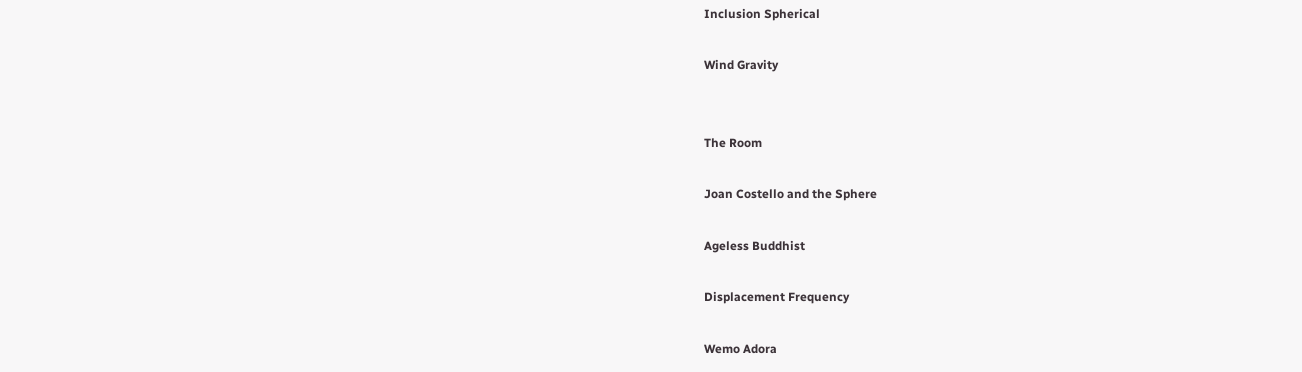Inclusion Spherical

Wind Gravity


The Room

Joan Costello and the Sphere

Ageless Buddhist

Displacement Frequency

Wemo Adora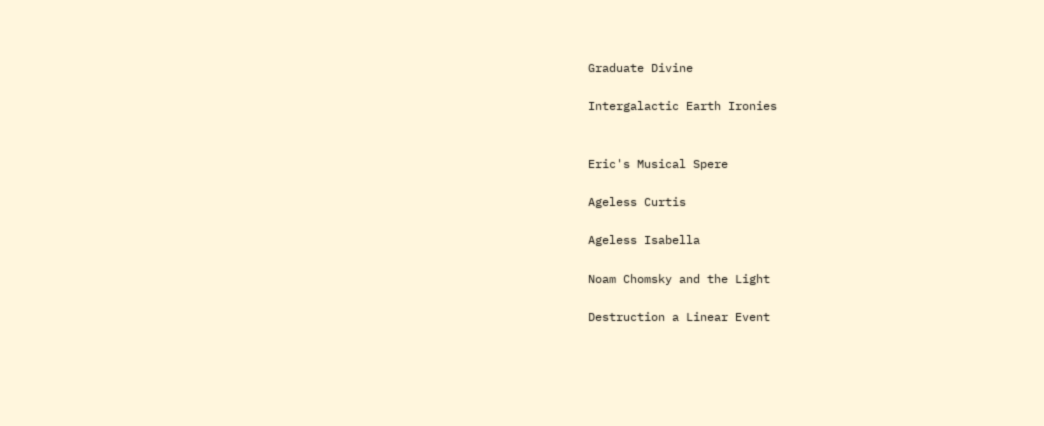Graduate Divine

Intergalactic Earth Ironies


Eric's Musical Spere

Ageless Curtis

Ageless Isabella

Noam Chomsky and the Light

Destruction a Linear Event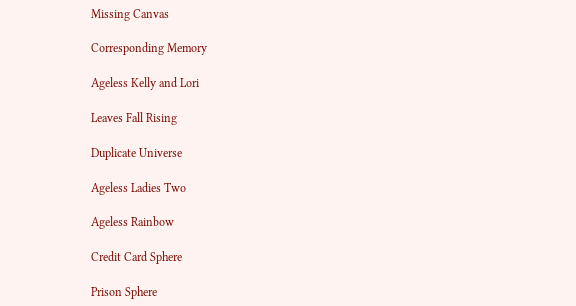Missing Canvas

Corresponding Memory

Ageless Kelly and Lori

Leaves Fall Rising

Duplicate Universe

Ageless Ladies Two

Ageless Rainbow

Credit Card Sphere

Prison Sphere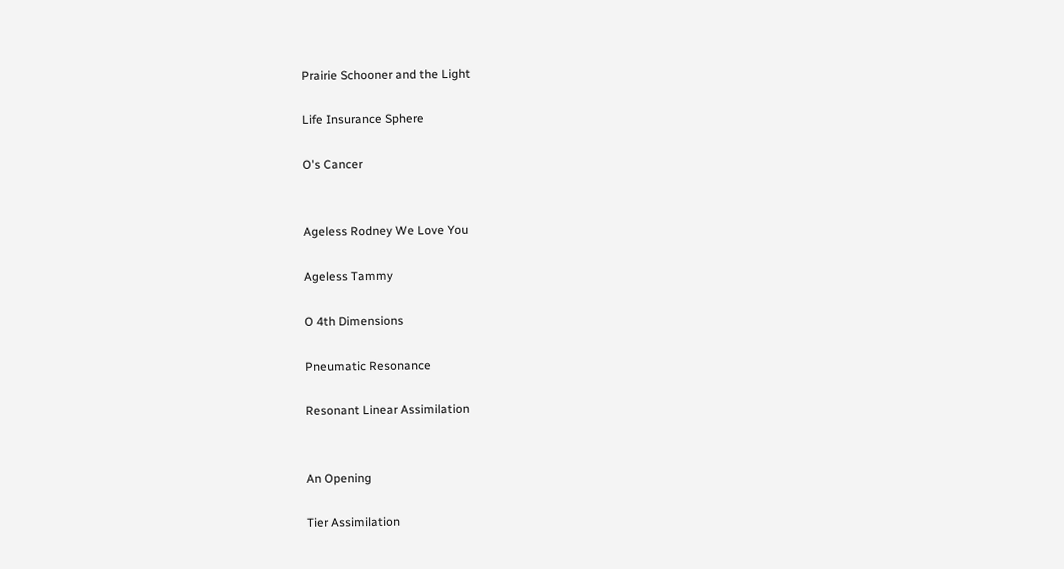Prairie Schooner and the Light

Life Insurance Sphere

O's Cancer


Ageless Rodney We Love You

Ageless Tammy

O 4th Dimensions

Pneumatic Resonance

Resonant Linear Assimilation


An Opening

Tier Assimilation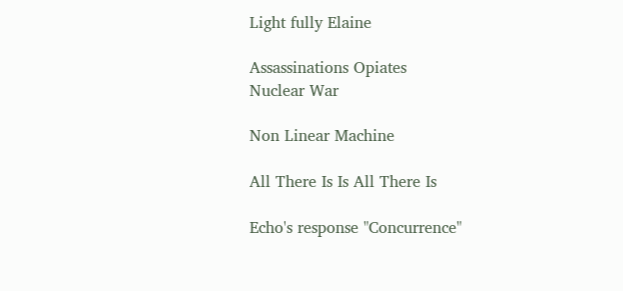Light fully Elaine

Assassinations Opiates
Nuclear War

Non Linear Machine

All There Is Is All There Is

Echo's response "Concurrence"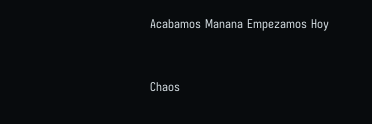Acabamos Manana Empezamos Hoy


Chaos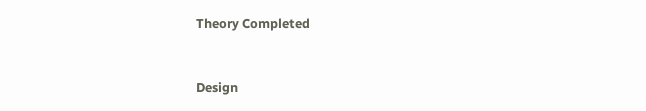Theory Completed


Design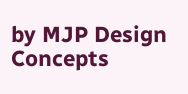by MJP Design Concepts